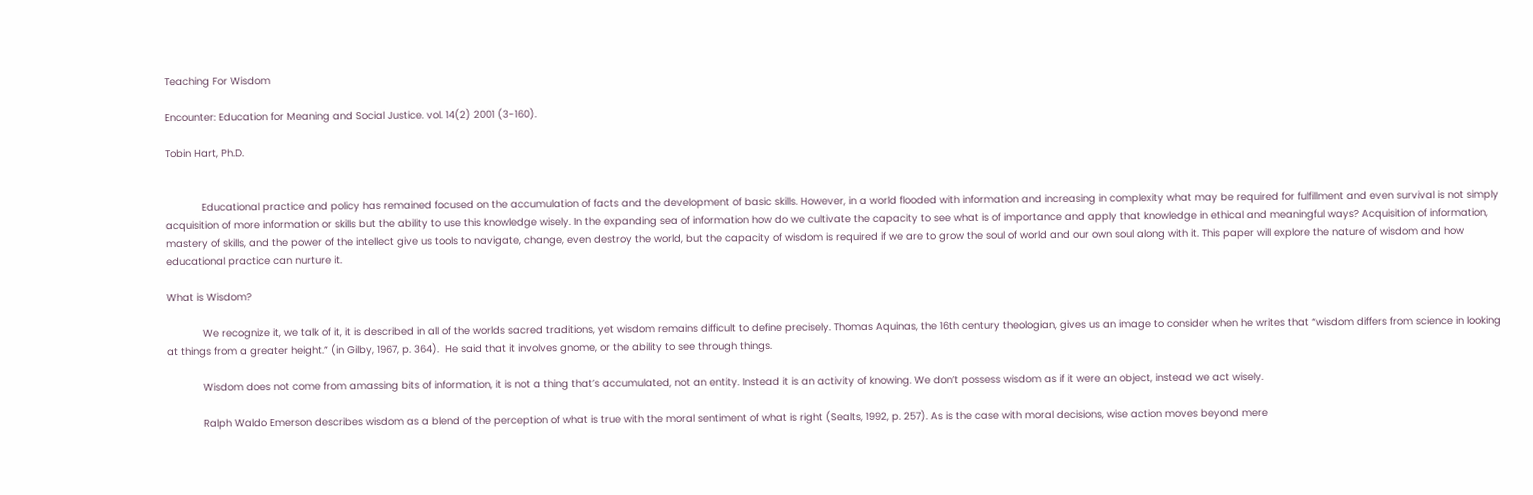Teaching For Wisdom

Encounter: Education for Meaning and Social Justice. vol. 14(2) 2001 (3-160).

Tobin Hart, Ph.D.


            Educational practice and policy has remained focused on the accumulation of facts and the development of basic skills. However, in a world flooded with information and increasing in complexity what may be required for fulfillment and even survival is not simply acquisition of more information or skills but the ability to use this knowledge wisely. In the expanding sea of information how do we cultivate the capacity to see what is of importance and apply that knowledge in ethical and meaningful ways? Acquisition of information, mastery of skills, and the power of the intellect give us tools to navigate, change, even destroy the world, but the capacity of wisdom is required if we are to grow the soul of world and our own soul along with it. This paper will explore the nature of wisdom and how educational practice can nurture it.

What is Wisdom?

            We recognize it, we talk of it, it is described in all of the worlds sacred traditions, yet wisdom remains difficult to define precisely. Thomas Aquinas, the 16th century theologian, gives us an image to consider when he writes that “wisdom differs from science in looking at things from a greater height.” (in Gilby, 1967, p. 364).  He said that it involves gnome, or the ability to see through things.

            Wisdom does not come from amassing bits of information, it is not a thing that’s accumulated, not an entity. Instead it is an activity of knowing. We don’t possess wisdom as if it were an object, instead we act wisely.

            Ralph Waldo Emerson describes wisdom as a blend of the perception of what is true with the moral sentiment of what is right (Sealts, 1992, p. 257). As is the case with moral decisions, wise action moves beyond mere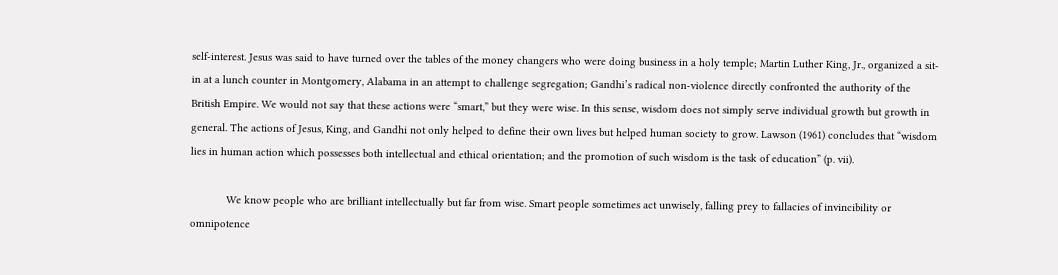self-interest. Jesus was said to have turned over the tables of the money changers who were doing business in a holy temple; Martin Luther King, Jr., organized a sit-in at a lunch counter in Montgomery, Alabama in an attempt to challenge segregation; Gandhi’s radical non-violence directly confronted the authority of the British Empire. We would not say that these actions were “smart,” but they were wise. In this sense, wisdom does not simply serve individual growth but growth in general. The actions of Jesus, King, and Gandhi not only helped to define their own lives but helped human society to grow. Lawson (1961) concludes that “wisdom lies in human action which possesses both intellectual and ethical orientation; and the promotion of such wisdom is the task of education” (p. vii).

            We know people who are brilliant intellectually but far from wise. Smart people sometimes act unwisely, falling prey to fallacies of invincibility or omnipotence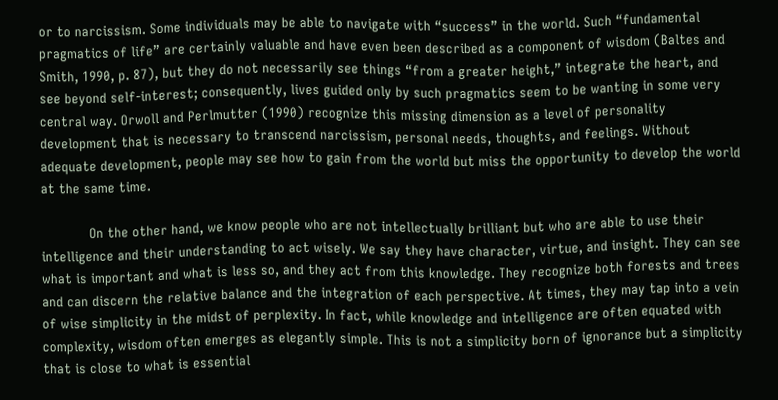or to narcissism. Some individuals may be able to navigate with “success” in the world. Such “fundamental pragmatics of life” are certainly valuable and have even been described as a component of wisdom (Baltes and Smith, 1990, p. 87), but they do not necessarily see things “from a greater height,” integrate the heart, and see beyond self-interest; consequently, lives guided only by such pragmatics seem to be wanting in some very central way. Orwoll and Perlmutter (1990) recognize this missing dimension as a level of personality development that is necessary to transcend narcissism, personal needs, thoughts, and feelings. Without adequate development, people may see how to gain from the world but miss the opportunity to develop the world at the same time.

            On the other hand, we know people who are not intellectually brilliant but who are able to use their intelligence and their understanding to act wisely. We say they have character, virtue, and insight. They can see what is important and what is less so, and they act from this knowledge. They recognize both forests and trees and can discern the relative balance and the integration of each perspective. At times, they may tap into a vein of wise simplicity in the midst of perplexity. In fact, while knowledge and intelligence are often equated with complexity, wisdom often emerges as elegantly simple. This is not a simplicity born of ignorance but a simplicity that is close to what is essential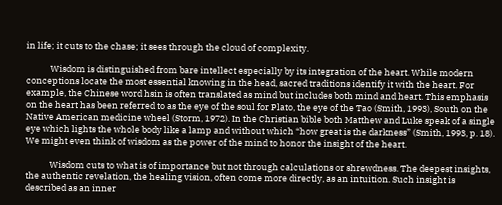in life; it cuts to the chase; it sees through the cloud of complexity.

            Wisdom is distinguished from bare intellect especially by its integration of the heart. While modern conceptions locate the most essential knowing in the head, sacred traditions identify it with the heart. For example, the Chinese word hsin is often translated as mind but includes both mind and heart. This emphasis on the heart has been referred to as the eye of the soul for Plato, the eye of the Tao (Smith, 1993), South on the Native American medicine wheel (Storm, 1972). In the Christian bible both Matthew and Luke speak of a single eye which lights the whole body like a lamp and without which “how great is the darkness” (Smith, 1993, p. 18). We might even think of wisdom as the power of the mind to honor the insight of the heart.

            Wisdom cuts to what is of importance but not through calculations or shrewdness. The deepest insights, the authentic revelation, the healing vision, often come more directly, as an intuition. Such insight is described as an inner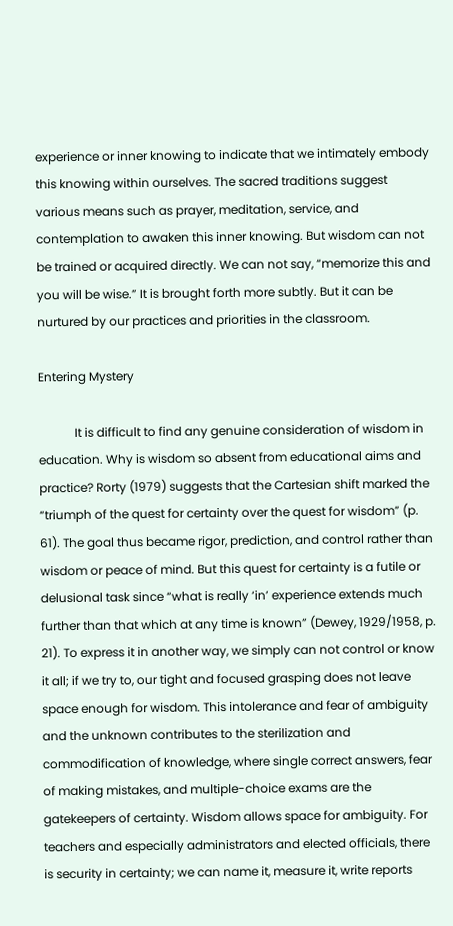experience or inner knowing to indicate that we intimately embody this knowing within ourselves. The sacred traditions suggest various means such as prayer, meditation, service, and contemplation to awaken this inner knowing. But wisdom can not be trained or acquired directly. We can not say, “memorize this and you will be wise.” It is brought forth more subtly. But it can be nurtured by our practices and priorities in the classroom.

Entering Mystery

            It is difficult to find any genuine consideration of wisdom in education. Why is wisdom so absent from educational aims and practice? Rorty (1979) suggests that the Cartesian shift marked the “triumph of the quest for certainty over the quest for wisdom” (p. 61). The goal thus became rigor, prediction, and control rather than wisdom or peace of mind. But this quest for certainty is a futile or delusional task since “what is really ‘in’ experience extends much further than that which at any time is known” (Dewey, 1929/1958, p. 21). To express it in another way, we simply can not control or know it all; if we try to, our tight and focused grasping does not leave space enough for wisdom. This intolerance and fear of ambiguity and the unknown contributes to the sterilization and commodification of knowledge, where single correct answers, fear of making mistakes, and multiple-choice exams are the gatekeepers of certainty. Wisdom allows space for ambiguity. For teachers and especially administrators and elected officials, there is security in certainty; we can name it, measure it, write reports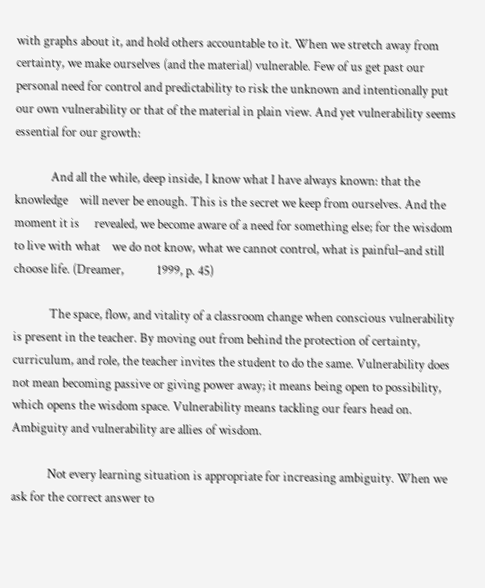with graphs about it, and hold others accountable to it. When we stretch away from certainty, we make ourselves (and the material) vulnerable. Few of us get past our personal need for control and predictability to risk the unknown and intentionally put our own vulnerability or that of the material in plain view. And yet vulnerability seems essential for our growth:

            And all the while, deep inside, I know what I have always known: that the knowledge    will never be enough. This is the secret we keep from ourselves. And the moment it is     revealed, we become aware of a need for something else; for the wisdom to live with what    we do not know, what we cannot control, what is painful–and still choose life. (Dreamer,           1999, p. 45)

            The space, flow, and vitality of a classroom change when conscious vulnerability is present in the teacher. By moving out from behind the protection of certainty, curriculum, and role, the teacher invites the student to do the same. Vulnerability does not mean becoming passive or giving power away; it means being open to possibility, which opens the wisdom space. Vulnerability means tackling our fears head on. Ambiguity and vulnerability are allies of wisdom.

            Not every learning situation is appropriate for increasing ambiguity. When we ask for the correct answer to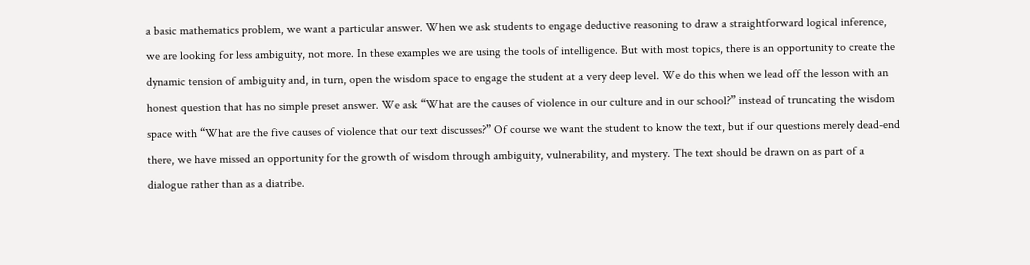a basic mathematics problem, we want a particular answer. When we ask students to engage deductive reasoning to draw a straightforward logical inference, we are looking for less ambiguity, not more. In these examples we are using the tools of intelligence. But with most topics, there is an opportunity to create the dynamic tension of ambiguity and, in turn, open the wisdom space to engage the student at a very deep level. We do this when we lead off the lesson with an honest question that has no simple preset answer. We ask “What are the causes of violence in our culture and in our school?” instead of truncating the wisdom space with “What are the five causes of violence that our text discusses?” Of course we want the student to know the text, but if our questions merely dead-end there, we have missed an opportunity for the growth of wisdom through ambiguity, vulnerability, and mystery. The text should be drawn on as part of a dialogue rather than as a diatribe.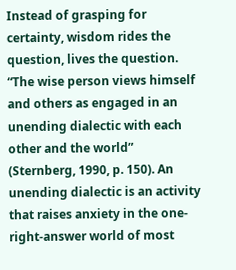Instead of grasping for certainty, wisdom rides the question, lives the question. “The wise person views himself and others as engaged in an unending dialectic with each other and the world” (Sternberg, 1990, p. 150). An unending dialectic is an activity that raises anxiety in the one-right-answer world of most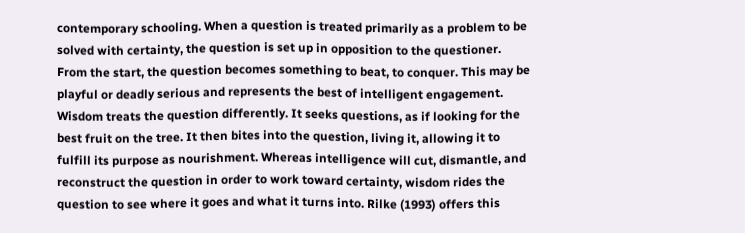contemporary schooling. When a question is treated primarily as a problem to be solved with certainty, the question is set up in opposition to the questioner. From the start, the question becomes something to beat, to conquer. This may be playful or deadly serious and represents the best of intelligent engagement. Wisdom treats the question differently. It seeks questions, as if looking for the best fruit on the tree. It then bites into the question, living it, allowing it to fulfill its purpose as nourishment. Whereas intelligence will cut, dismantle, and reconstruct the question in order to work toward certainty, wisdom rides the question to see where it goes and what it turns into. Rilke (1993) offers this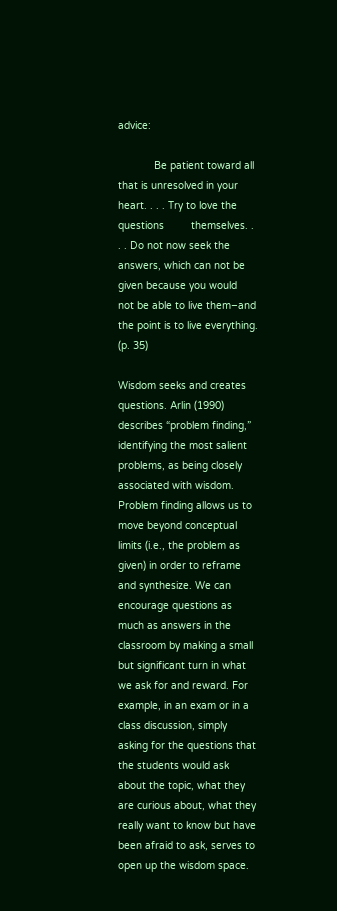advice:

            Be patient toward all that is unresolved in your heart. . . . Try to love the questions         themselves. . . . Do not now seek the answers, which can not be given because you would            not be able to live them–and the point is to live everything.  (p. 35)

Wisdom seeks and creates questions. Arlin (1990) describes “problem finding,” identifying the most salient problems, as being closely associated with wisdom. Problem finding allows us to move beyond conceptual limits (i.e., the problem as given) in order to reframe and synthesize. We can encourage questions as much as answers in the classroom by making a small but significant turn in what we ask for and reward. For example, in an exam or in a class discussion, simply asking for the questions that the students would ask about the topic, what they are curious about, what they really want to know but have been afraid to ask, serves to open up the wisdom space.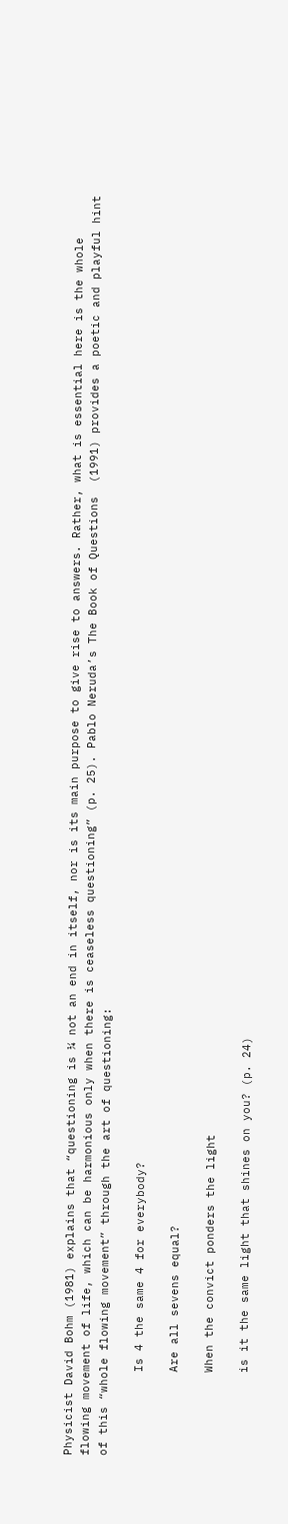Physicist David Bohm (1981) explains that “questioning is ¼ not an end in itself, nor is its main purpose to give rise to answers. Rather, what is essential here is the whole flowing movement of life, which can be harmonious only when there is ceaseless questioning” (p. 25). Pablo Neruda’s The Book of Questions  (1991) provides a poetic and playful hint of this “whole flowing movement” through the art of questioning:

            Is 4 the same 4 for everybody?

            Are all sevens equal?

            When the convict ponders the light

            is it the same light that shines on you? (p. 24)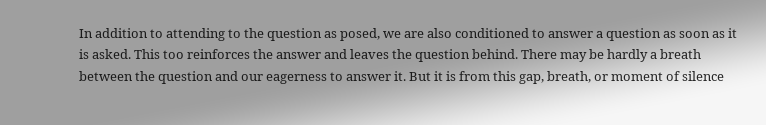In addition to attending to the question as posed, we are also conditioned to answer a question as soon as it is asked. This too reinforces the answer and leaves the question behind. There may be hardly a breath between the question and our eagerness to answer it. But it is from this gap, breath, or moment of silence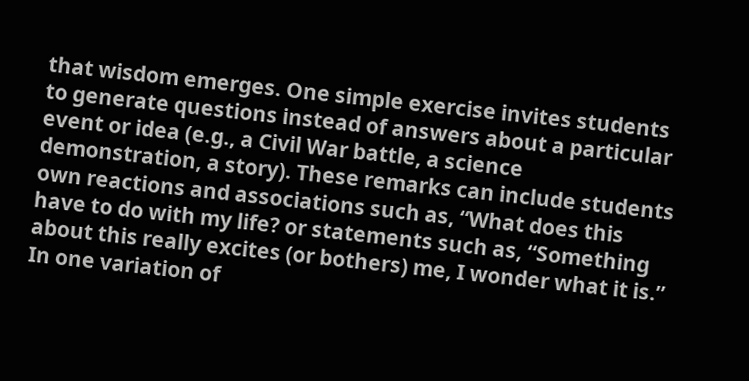that wisdom emerges. One simple exercise invites students to generate questions instead of answers about a particular event or idea (e.g., a Civil War battle, a science demonstration, a story). These remarks can include students own reactions and associations such as, “What does this have to do with my life? or statements such as, “Something about this really excites (or bothers) me, I wonder what it is.” In one variation of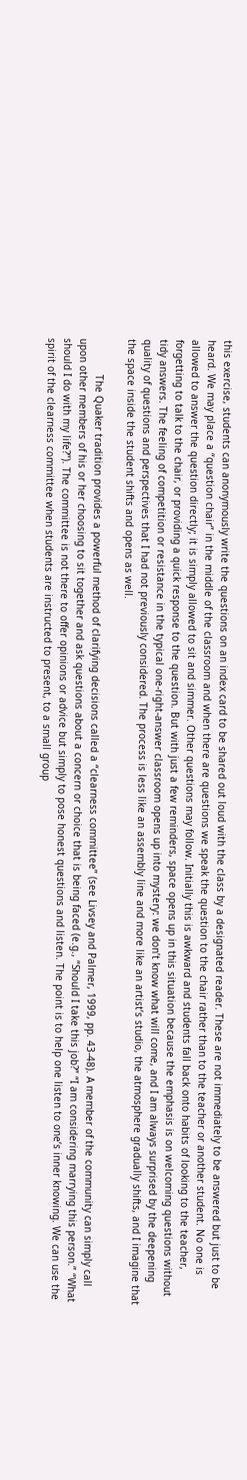this exercise, students can anonymously write the questions on an index card to be shared out loud with the class by a designated reader. These are not immediately to be answered but just to be heard. We may place a “question chair” in the middle of the classroom and when there are questions we speak the question to the chair rather than to the teacher or another student. No one is allowed to answer the question directly; it is simply allowed to sit and simmer. Other questions may follow. Initially this is awkward and students fall back onto habits of looking to the teacher, forgetting to talk to the chair, or providing a quick response to the question. But with just a few reminders, space opens up in this situation because the emphasis is on welcoming questions without tidy answers. The feeling of competition or resistance in the typical one-right-answer classroom opens up into mystery: we don’t know what will come, and I am always surprised by the deepening quality of questions and perspectives that I had not previously considered. The process is less like an assembly line and more like an artist’s studio, the atmosphere gradually shifts, and I imagine that the space inside the student shifts and opens as well.

            The Quaker tradition provides a powerful method of clarifying decisions called a “clearness committee” (see Livsey and Palmer, 1999, pp. 43-48). A member of the community can simply call upon other members of his or her choosing to sit together and ask questions about a concern or choice that is being faced (e.g., “Should I take this job?” “I am considering marrying this person.” “What should I do with my life?”). The committee is not there to offer opinions or advice but simply to pose honest questions and listen. The point is to help one listen to one’s inner knowing. We can use the spirit of the clearness committee when students are instructed to present, to a small group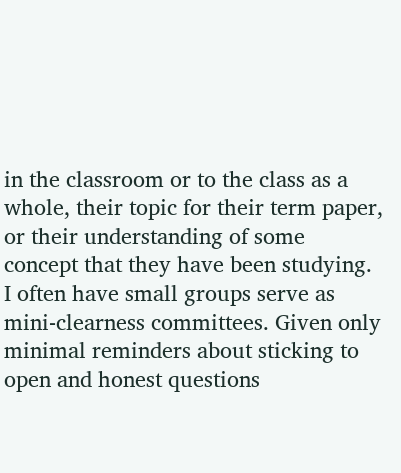in the classroom or to the class as a whole, their topic for their term paper, or their understanding of some concept that they have been studying. I often have small groups serve as mini-clearness committees. Given only minimal reminders about sticking to open and honest questions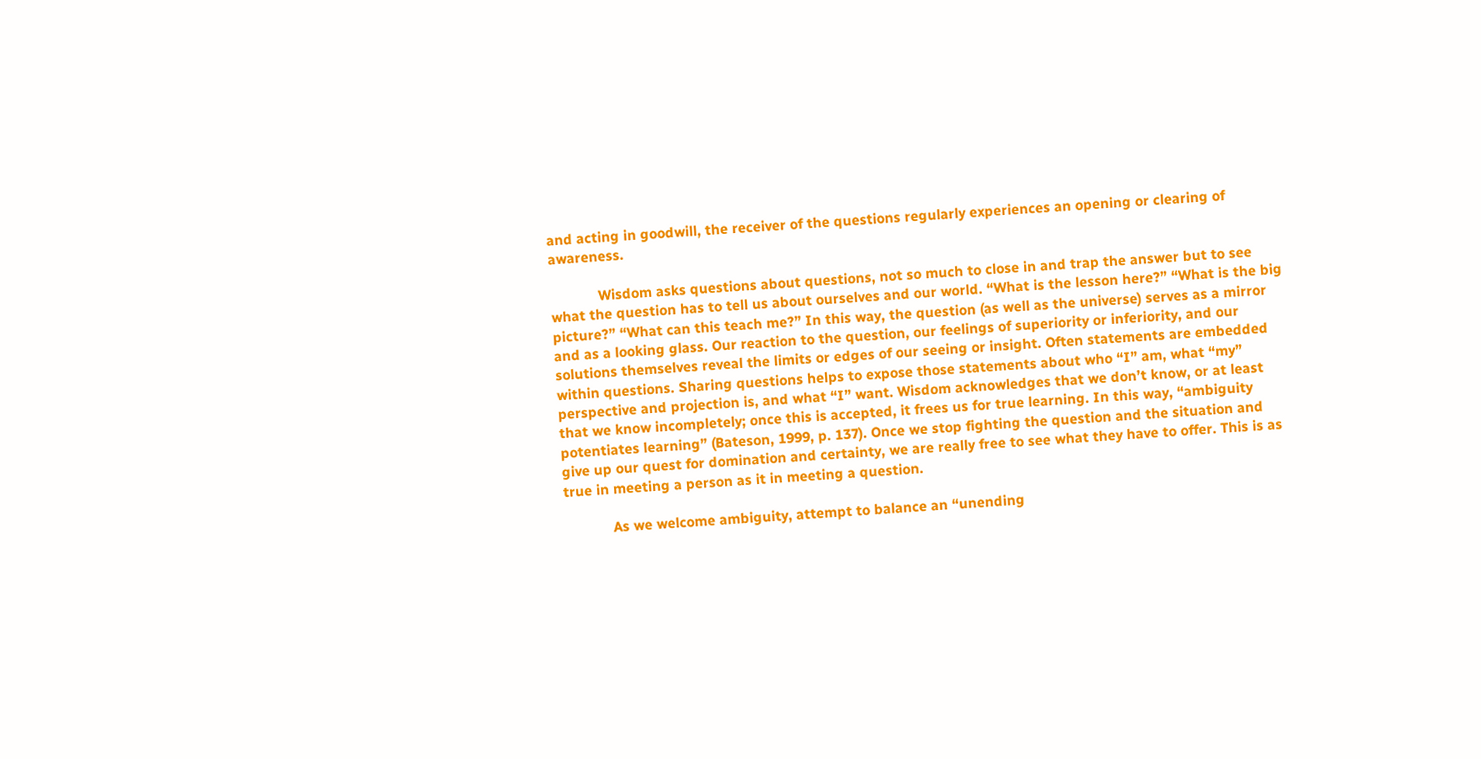and acting in goodwill, the receiver of the questions regularly experiences an opening or clearing of awareness.

            Wisdom asks questions about questions, not so much to close in and trap the answer but to see what the question has to tell us about ourselves and our world. “What is the lesson here?” “What is the big picture?” “What can this teach me?” In this way, the question (as well as the universe) serves as a mirror and as a looking glass. Our reaction to the question, our feelings of superiority or inferiority, and our solutions themselves reveal the limits or edges of our seeing or insight. Often statements are embedded within questions. Sharing questions helps to expose those statements about who “I” am, what “my” perspective and projection is, and what “I” want. Wisdom acknowledges that we don’t know, or at least that we know incompletely; once this is accepted, it frees us for true learning. In this way, “ambiguity potentiates learning” (Bateson, 1999, p. 137). Once we stop fighting the question and the situation and give up our quest for domination and certainty, we are really free to see what they have to offer. This is as true in meeting a person as it in meeting a question.

            As we welcome ambiguity, attempt to balance an “unending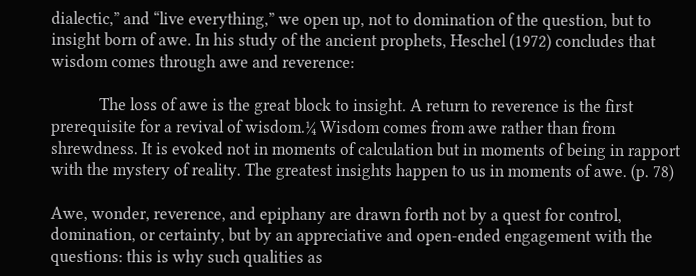dialectic,” and “live everything,” we open up, not to domination of the question, but to insight born of awe. In his study of the ancient prophets, Heschel (1972) concludes that wisdom comes through awe and reverence:

            The loss of awe is the great block to insight. A return to reverence is the first      prerequisite for a revival of wisdom.¼ Wisdom comes from awe rather than from        shrewdness. It is evoked not in moments of calculation but in moments of being in rapport             with the mystery of reality. The greatest insights happen to us in moments of awe. (p. 78)

Awe, wonder, reverence, and epiphany are drawn forth not by a quest for control, domination, or certainty, but by an appreciative and open-ended engagement with the questions: this is why such qualities as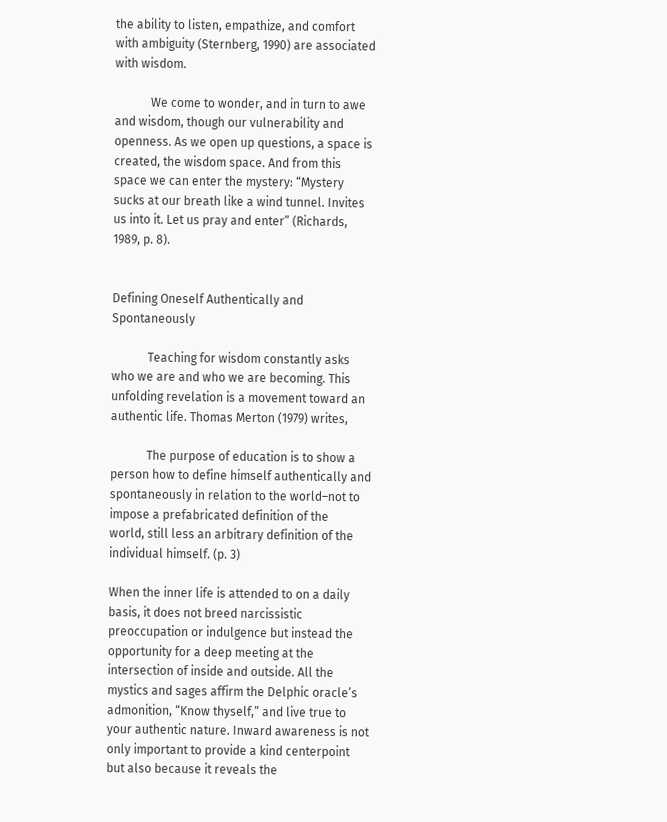the ability to listen, empathize, and comfort with ambiguity (Sternberg, 1990) are associated with wisdom.

            We come to wonder, and in turn to awe and wisdom, though our vulnerability and openness. As we open up questions, a space is created, the wisdom space. And from this space we can enter the mystery: “Mystery sucks at our breath like a wind tunnel. Invites us into it. Let us pray and enter” (Richards, 1989, p. 8).


Defining Oneself Authentically and Spontaneously

            Teaching for wisdom constantly asks who we are and who we are becoming. This unfolding revelation is a movement toward an authentic life. Thomas Merton (1979) writes,

            The purpose of education is to show a person how to define himself authentically and     spontaneously in relation to the world–not to impose a prefabricated definition of the     world, still less an arbitrary definition of the individual himself. (p. 3)

When the inner life is attended to on a daily basis, it does not breed narcissistic preoccupation or indulgence but instead the opportunity for a deep meeting at the intersection of inside and outside. All the mystics and sages affirm the Delphic oracle’s admonition, “Know thyself,” and live true to your authentic nature. Inward awareness is not only important to provide a kind centerpoint but also because it reveals the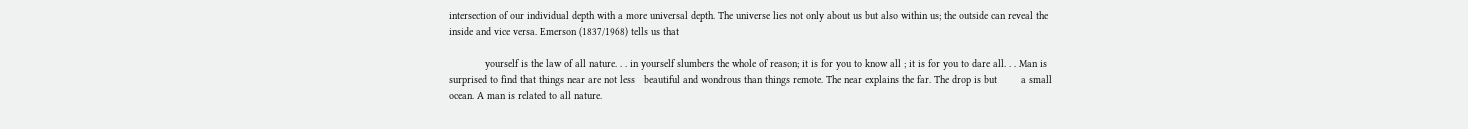intersection of our individual depth with a more universal depth. The universe lies not only about us but also within us; the outside can reveal the inside and vice versa. Emerson (1837/1968) tells us that

            yourself is the law of all nature. . . in yourself slumbers the whole of reason; it is for you to know all ; it is for you to dare all. . . Man is surprised to find that things near are not less   beautiful and wondrous than things remote. The near explains the far. The drop is but        a small ocean. A man is related to all nature.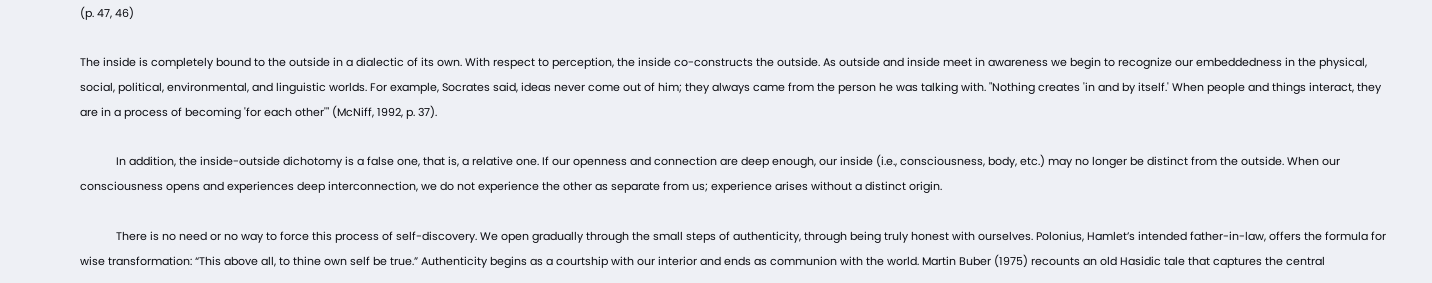(p. 47, 46)

The inside is completely bound to the outside in a dialectic of its own. With respect to perception, the inside co-constructs the outside. As outside and inside meet in awareness we begin to recognize our embeddedness in the physical, social, political, environmental, and linguistic worlds. For example, Socrates said, ideas never come out of him; they always came from the person he was talking with. "Nothing creates 'in and by itself.' When people and things interact, they are in a process of becoming 'for each other'" (McNiff, 1992, p. 37).

            In addition, the inside-outside dichotomy is a false one, that is, a relative one. If our openness and connection are deep enough, our inside (i.e., consciousness, body, etc.) may no longer be distinct from the outside. When our consciousness opens and experiences deep interconnection, we do not experience the other as separate from us; experience arises without a distinct origin.

            There is no need or no way to force this process of self-discovery. We open gradually through the small steps of authenticity, through being truly honest with ourselves. Polonius, Hamlet’s intended father-in-law, offers the formula for wise transformation: “This above all, to thine own self be true.” Authenticity begins as a courtship with our interior and ends as communion with the world. Martin Buber (1975) recounts an old Hasidic tale that captures the central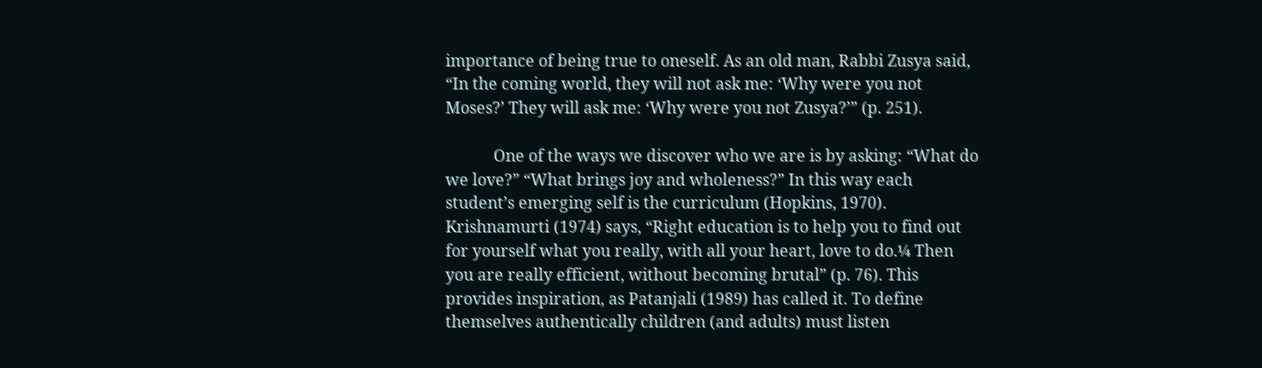importance of being true to oneself. As an old man, Rabbi Zusya said, “In the coming world, they will not ask me: ‘Why were you not Moses?’ They will ask me: ‘Why were you not Zusya?’” (p. 251).

            One of the ways we discover who we are is by asking: “What do we love?” “What brings joy and wholeness?” In this way each student’s emerging self is the curriculum (Hopkins, 1970). Krishnamurti (1974) says, “Right education is to help you to find out for yourself what you really, with all your heart, love to do.¼ Then you are really efficient, without becoming brutal” (p. 76). This provides inspiration, as Patanjali (1989) has called it. To define themselves authentically children (and adults) must listen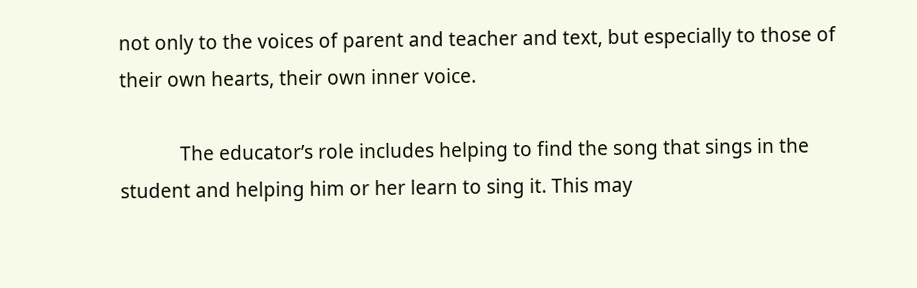not only to the voices of parent and teacher and text, but especially to those of their own hearts, their own inner voice.

            The educator’s role includes helping to find the song that sings in the student and helping him or her learn to sing it. This may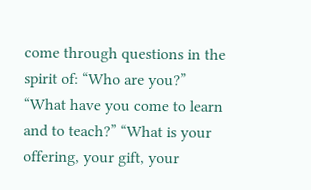come through questions in the spirit of: “Who are you?” “What have you come to learn and to teach?” “What is your offering, your gift, your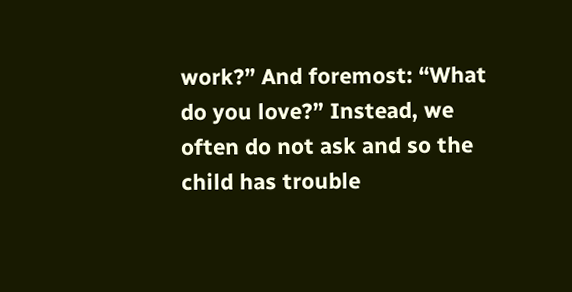work?” And foremost: “What do you love?” Instead, we often do not ask and so the child has trouble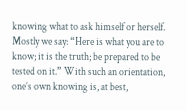knowing what to ask himself or herself. Mostly we say: “Here is what you are to know; it is the truth; be prepared to be tested on it.” With such an orientation, one’s own knowing is, at best,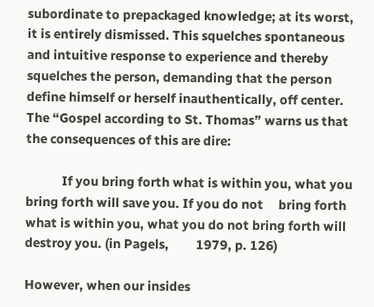subordinate to prepackaged knowledge; at its worst, it is entirely dismissed. This squelches spontaneous and intuitive response to experience and thereby squelches the person, demanding that the person define himself or herself inauthentically, off center. The “Gospel according to St. Thomas” warns us that the consequences of this are dire:

            If you bring forth what is within you, what you bring forth will save you. If you do not     bring forth what is within you, what you do not bring forth will destroy you. (in Pagels,         1979, p. 126)

However, when our insides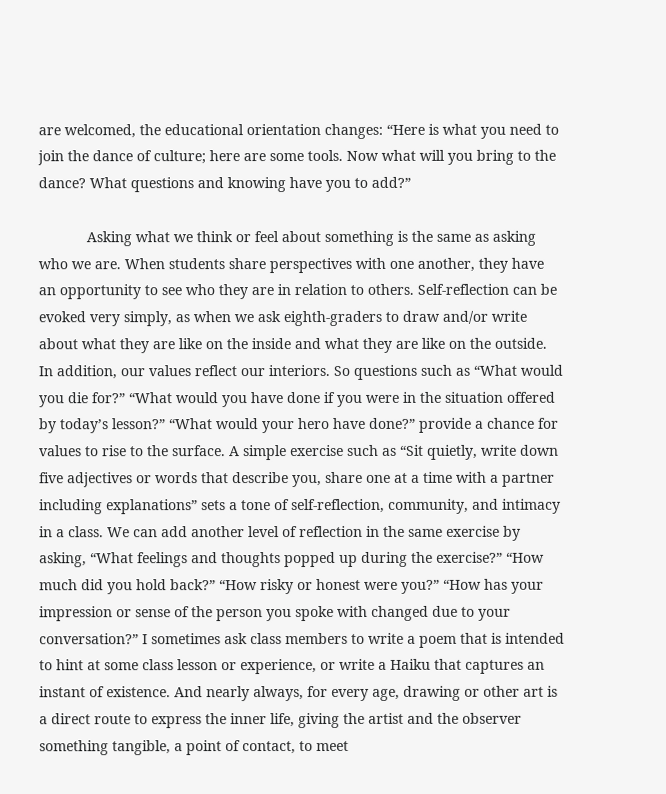are welcomed, the educational orientation changes: “Here is what you need to join the dance of culture; here are some tools. Now what will you bring to the dance? What questions and knowing have you to add?”

            Asking what we think or feel about something is the same as asking who we are. When students share perspectives with one another, they have an opportunity to see who they are in relation to others. Self-reflection can be evoked very simply, as when we ask eighth-graders to draw and/or write about what they are like on the inside and what they are like on the outside. In addition, our values reflect our interiors. So questions such as “What would you die for?” “What would you have done if you were in the situation offered by today’s lesson?” “What would your hero have done?” provide a chance for values to rise to the surface. A simple exercise such as “Sit quietly, write down five adjectives or words that describe you, share one at a time with a partner including explanations” sets a tone of self-reflection, community, and intimacy in a class. We can add another level of reflection in the same exercise by asking, “What feelings and thoughts popped up during the exercise?” “How much did you hold back?” “How risky or honest were you?” “How has your impression or sense of the person you spoke with changed due to your conversation?” I sometimes ask class members to write a poem that is intended to hint at some class lesson or experience, or write a Haiku that captures an instant of existence. And nearly always, for every age, drawing or other art is a direct route to express the inner life, giving the artist and the observer something tangible, a point of contact, to meet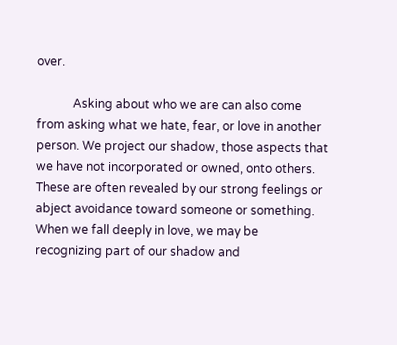over.

            Asking about who we are can also come from asking what we hate, fear, or love in another person. We project our shadow, those aspects that we have not incorporated or owned, onto others. These are often revealed by our strong feelings or abject avoidance toward someone or something. When we fall deeply in love, we may be recognizing part of our shadow and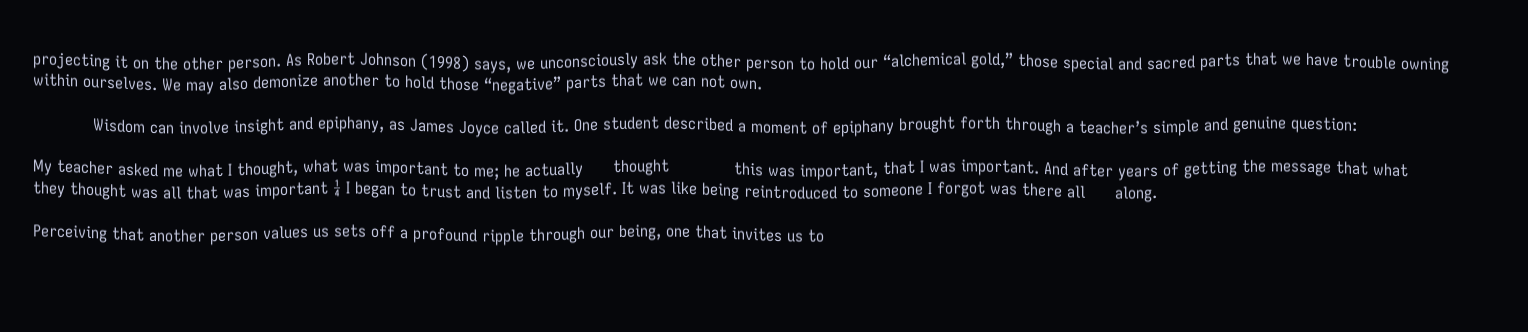projecting it on the other person. As Robert Johnson (1998) says, we unconsciously ask the other person to hold our “alchemical gold,” those special and sacred parts that we have trouble owning within ourselves. We may also demonize another to hold those “negative” parts that we can not own.

            Wisdom can involve insight and epiphany, as James Joyce called it. One student described a moment of epiphany brought forth through a teacher’s simple and genuine question:

My teacher asked me what I thought, what was important to me; he actually      thought             this was important, that I was important. And after years of getting the message that what             they thought was all that was important ¼ I began to trust and listen to myself. It was like being reintroduced to someone I forgot was there all      along.

Perceiving that another person values us sets off a profound ripple through our being, one that invites us to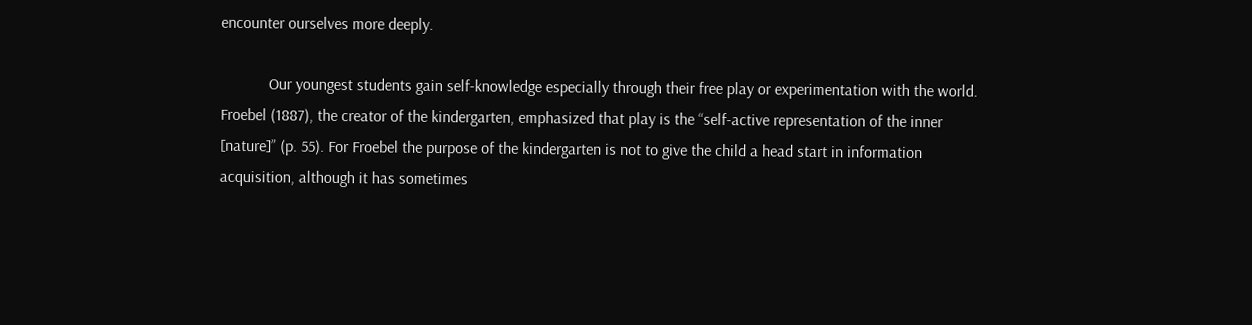encounter ourselves more deeply.

            Our youngest students gain self-knowledge especially through their free play or experimentation with the world. Froebel (1887), the creator of the kindergarten, emphasized that play is the “self-active representation of the inner [nature]” (p. 55). For Froebel the purpose of the kindergarten is not to give the child a head start in information acquisition, although it has sometimes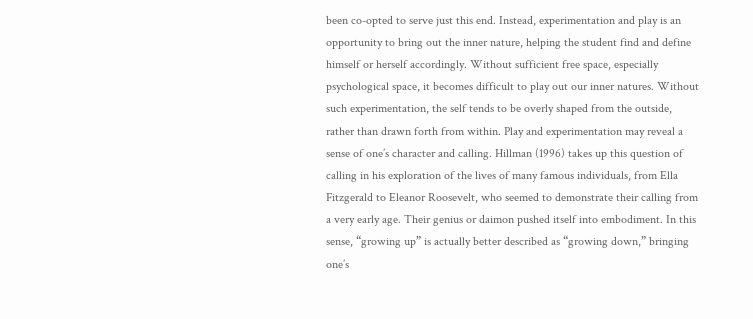been co-opted to serve just this end. Instead, experimentation and play is an opportunity to bring out the inner nature, helping the student find and define himself or herself accordingly. Without sufficient free space, especially psychological space, it becomes difficult to play out our inner natures. Without such experimentation, the self tends to be overly shaped from the outside, rather than drawn forth from within. Play and experimentation may reveal a sense of one’s character and calling. Hillman (1996) takes up this question of calling in his exploration of the lives of many famous individuals, from Ella Fitzgerald to Eleanor Roosevelt, who seemed to demonstrate their calling from a very early age. Their genius or daimon pushed itself into embodiment. In this sense, “growing up” is actually better described as “growing down,” bringing one’s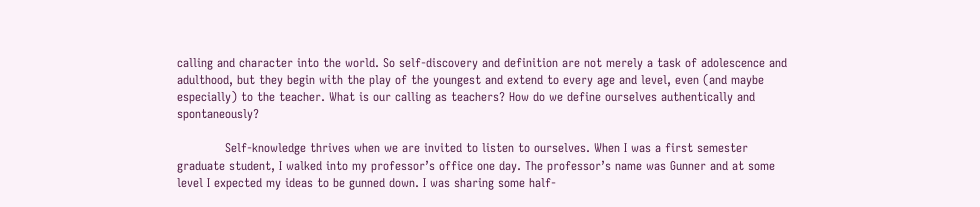calling and character into the world. So self-discovery and definition are not merely a task of adolescence and adulthood, but they begin with the play of the youngest and extend to every age and level, even (and maybe especially) to the teacher. What is our calling as teachers? How do we define ourselves authentically and spontaneously?

            Self-knowledge thrives when we are invited to listen to ourselves. When I was a first semester graduate student, I walked into my professor’s office one day. The professor’s name was Gunner and at some level I expected my ideas to be gunned down. I was sharing some half-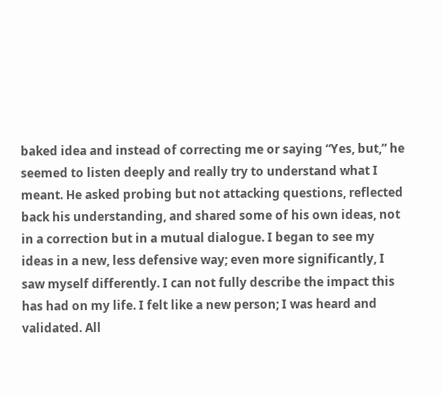baked idea and instead of correcting me or saying “Yes, but,” he seemed to listen deeply and really try to understand what I meant. He asked probing but not attacking questions, reflected back his understanding, and shared some of his own ideas, not in a correction but in a mutual dialogue. I began to see my ideas in a new, less defensive way; even more significantly, I saw myself differently. I can not fully describe the impact this has had on my life. I felt like a new person; I was heard and validated. All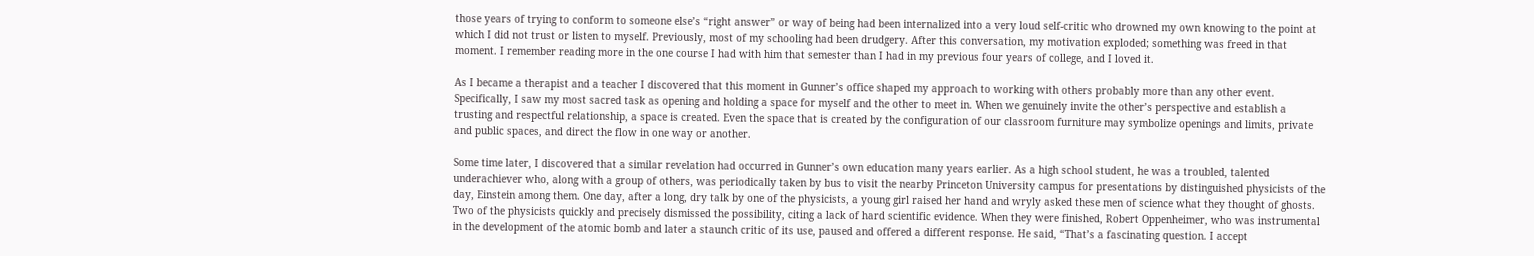those years of trying to conform to someone else’s “right answer” or way of being had been internalized into a very loud self-critic who drowned my own knowing to the point at which I did not trust or listen to myself. Previously, most of my schooling had been drudgery. After this conversation, my motivation exploded; something was freed in that moment. I remember reading more in the one course I had with him that semester than I had in my previous four years of college, and I loved it.

As I became a therapist and a teacher I discovered that this moment in Gunner’s office shaped my approach to working with others probably more than any other event. Specifically, I saw my most sacred task as opening and holding a space for myself and the other to meet in. When we genuinely invite the other’s perspective and establish a trusting and respectful relationship, a space is created. Even the space that is created by the configuration of our classroom furniture may symbolize openings and limits, private and public spaces, and direct the flow in one way or another.

Some time later, I discovered that a similar revelation had occurred in Gunner’s own education many years earlier. As a high school student, he was a troubled, talented underachiever who, along with a group of others, was periodically taken by bus to visit the nearby Princeton University campus for presentations by distinguished physicists of the day, Einstein among them. One day, after a long, dry talk by one of the physicists, a young girl raised her hand and wryly asked these men of science what they thought of ghosts. Two of the physicists quickly and precisely dismissed the possibility, citing a lack of hard scientific evidence. When they were finished, Robert Oppenheimer, who was instrumental in the development of the atomic bomb and later a staunch critic of its use, paused and offered a different response. He said, “That’s a fascinating question. I accept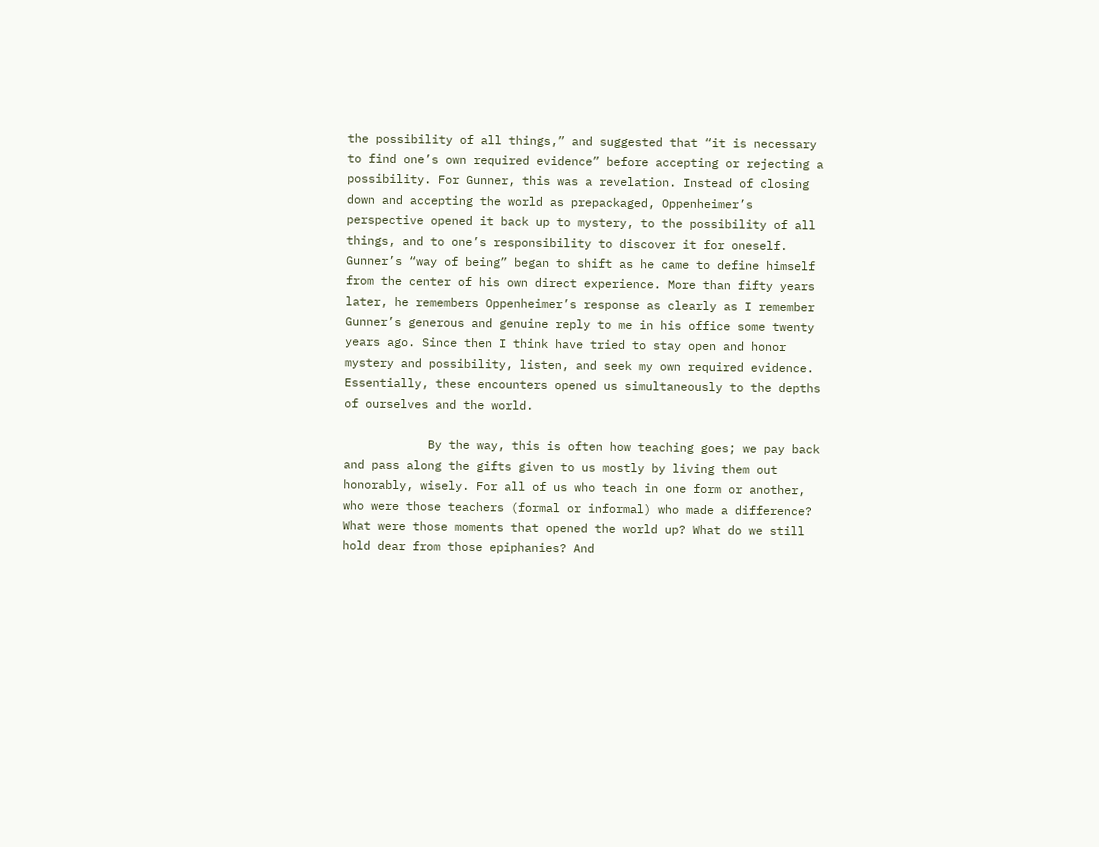the possibility of all things,” and suggested that “it is necessary to find one’s own required evidence” before accepting or rejecting a possibility. For Gunner, this was a revelation. Instead of closing down and accepting the world as prepackaged, Oppenheimer’s perspective opened it back up to mystery, to the possibility of all things, and to one’s responsibility to discover it for oneself. Gunner’s “way of being” began to shift as he came to define himself from the center of his own direct experience. More than fifty years later, he remembers Oppenheimer’s response as clearly as I remember Gunner’s generous and genuine reply to me in his office some twenty years ago. Since then I think have tried to stay open and honor mystery and possibility, listen, and seek my own required evidence. Essentially, these encounters opened us simultaneously to the depths of ourselves and the world.

            By the way, this is often how teaching goes; we pay back and pass along the gifts given to us mostly by living them out honorably, wisely. For all of us who teach in one form or another, who were those teachers (formal or informal) who made a difference? What were those moments that opened the world up? What do we still hold dear from those epiphanies? And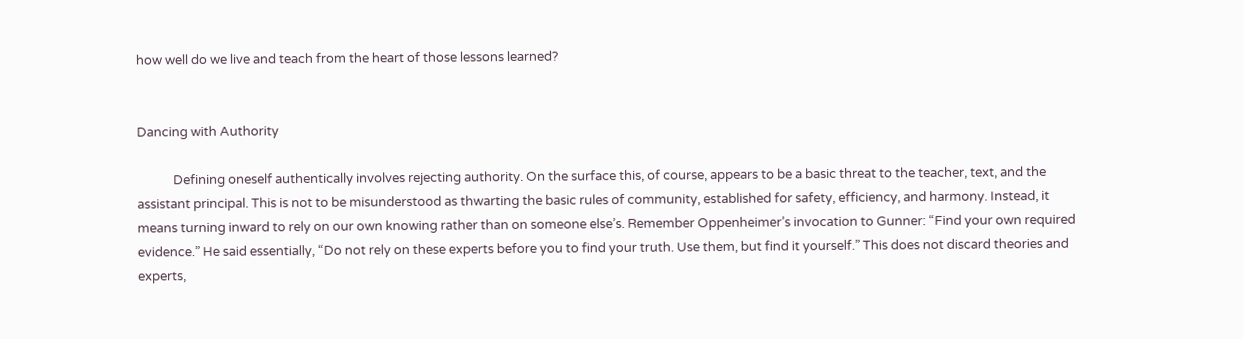how well do we live and teach from the heart of those lessons learned?


Dancing with Authority

            Defining oneself authentically involves rejecting authority. On the surface this, of course, appears to be a basic threat to the teacher, text, and the assistant principal. This is not to be misunderstood as thwarting the basic rules of community, established for safety, efficiency, and harmony. Instead, it means turning inward to rely on our own knowing rather than on someone else’s. Remember Oppenheimer’s invocation to Gunner: “Find your own required evidence.” He said essentially, “Do not rely on these experts before you to find your truth. Use them, but find it yourself.” This does not discard theories and experts,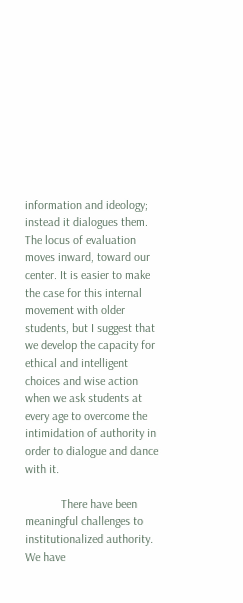information and ideology; instead it dialogues them. The locus of evaluation moves inward, toward our center. It is easier to make the case for this internal movement with older students, but I suggest that we develop the capacity for ethical and intelligent choices and wise action when we ask students at every age to overcome the intimidation of authority in order to dialogue and dance with it.

            There have been meaningful challenges to institutionalized authority. We have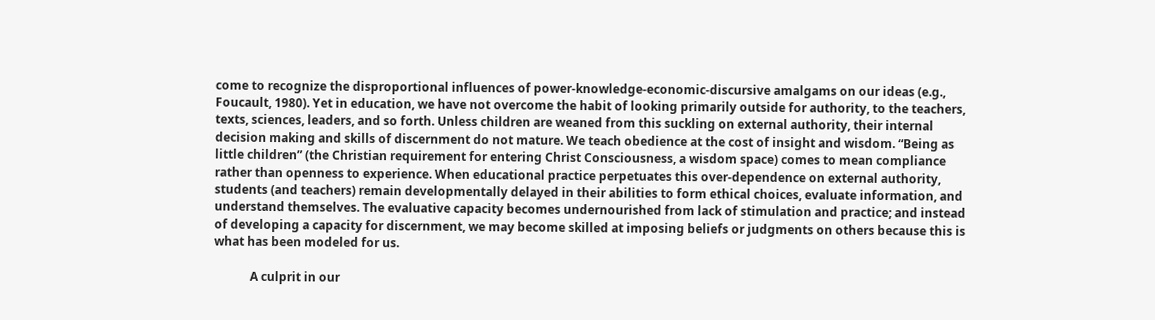come to recognize the disproportional influences of power-knowledge-economic-discursive amalgams on our ideas (e.g., Foucault, 1980). Yet in education, we have not overcome the habit of looking primarily outside for authority, to the teachers, texts, sciences, leaders, and so forth. Unless children are weaned from this suckling on external authority, their internal decision making and skills of discernment do not mature. We teach obedience at the cost of insight and wisdom. “Being as little children” (the Christian requirement for entering Christ Consciousness, a wisdom space) comes to mean compliance rather than openness to experience. When educational practice perpetuates this over-dependence on external authority, students (and teachers) remain developmentally delayed in their abilities to form ethical choices, evaluate information, and understand themselves. The evaluative capacity becomes undernourished from lack of stimulation and practice; and instead of developing a capacity for discernment, we may become skilled at imposing beliefs or judgments on others because this is what has been modeled for us.

            A culprit in our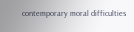contemporary moral difficulties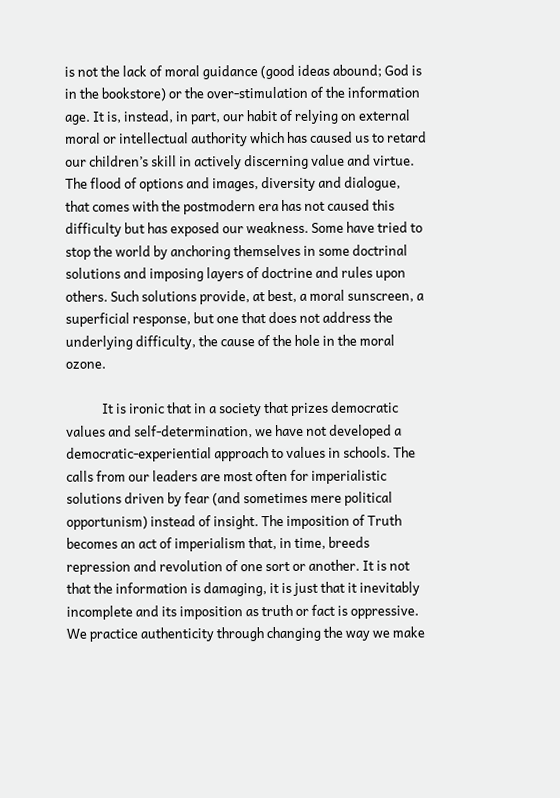is not the lack of moral guidance (good ideas abound; God is in the bookstore) or the over-stimulation of the information age. It is, instead, in part, our habit of relying on external moral or intellectual authority which has caused us to retard our children’s skill in actively discerning value and virtue. The flood of options and images, diversity and dialogue, that comes with the postmodern era has not caused this difficulty but has exposed our weakness. Some have tried to stop the world by anchoring themselves in some doctrinal solutions and imposing layers of doctrine and rules upon others. Such solutions provide, at best, a moral sunscreen, a superficial response, but one that does not address the underlying difficulty, the cause of the hole in the moral ozone.

            It is ironic that in a society that prizes democratic values and self-determination, we have not developed a democratic-experiential approach to values in schools. The calls from our leaders are most often for imperialistic solutions driven by fear (and sometimes mere political opportunism) instead of insight. The imposition of Truth becomes an act of imperialism that, in time, breeds repression and revolution of one sort or another. It is not that the information is damaging, it is just that it inevitably incomplete and its imposition as truth or fact is oppressive. We practice authenticity through changing the way we make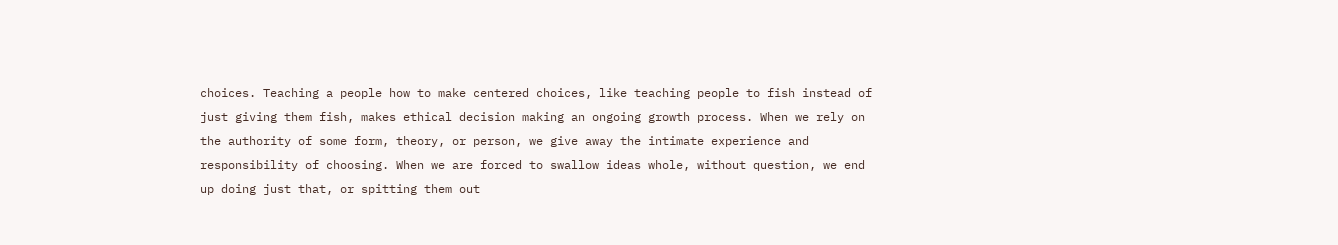choices. Teaching a people how to make centered choices, like teaching people to fish instead of just giving them fish, makes ethical decision making an ongoing growth process. When we rely on the authority of some form, theory, or person, we give away the intimate experience and responsibility of choosing. When we are forced to swallow ideas whole, without question, we end up doing just that, or spitting them out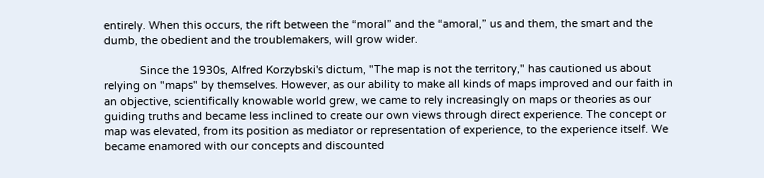entirely. When this occurs, the rift between the “moral” and the “amoral,” us and them, the smart and the dumb, the obedient and the troublemakers, will grow wider.

            Since the 1930s, Alfred Korzybski's dictum, "The map is not the territory," has cautioned us about relying on "maps" by themselves. However, as our ability to make all kinds of maps improved and our faith in an objective, scientifically knowable world grew, we came to rely increasingly on maps or theories as our guiding truths and became less inclined to create our own views through direct experience. The concept or map was elevated, from its position as mediator or representation of experience, to the experience itself. We became enamored with our concepts and discounted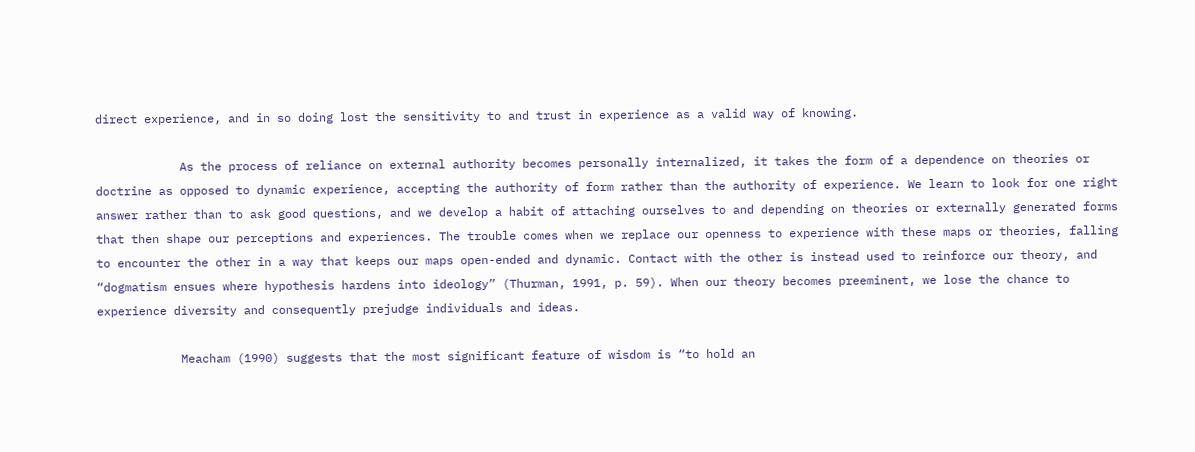direct experience, and in so doing lost the sensitivity to and trust in experience as a valid way of knowing.

            As the process of reliance on external authority becomes personally internalized, it takes the form of a dependence on theories or doctrine as opposed to dynamic experience, accepting the authority of form rather than the authority of experience. We learn to look for one right answer rather than to ask good questions, and we develop a habit of attaching ourselves to and depending on theories or externally generated forms that then shape our perceptions and experiences. The trouble comes when we replace our openness to experience with these maps or theories, falling to encounter the other in a way that keeps our maps open-ended and dynamic. Contact with the other is instead used to reinforce our theory, and “dogmatism ensues where hypothesis hardens into ideology” (Thurman, 1991, p. 59). When our theory becomes preeminent, we lose the chance to experience diversity and consequently prejudge individuals and ideas.

            Meacham (1990) suggests that the most significant feature of wisdom is “to hold an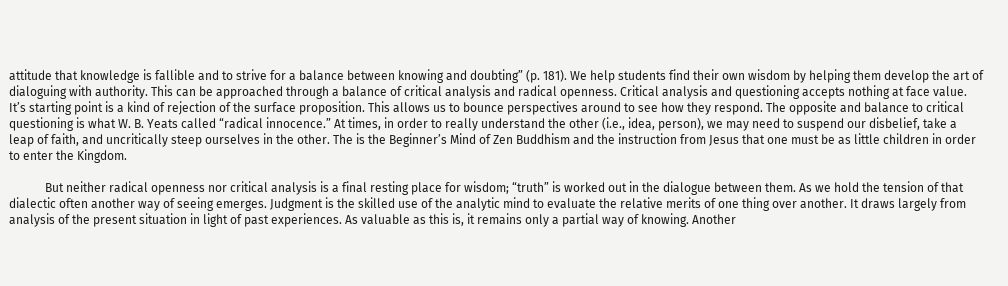attitude that knowledge is fallible and to strive for a balance between knowing and doubting” (p. 181). We help students find their own wisdom by helping them develop the art of dialoguing with authority. This can be approached through a balance of critical analysis and radical openness. Critical analysis and questioning accepts nothing at face value. It’s starting point is a kind of rejection of the surface proposition. This allows us to bounce perspectives around to see how they respond. The opposite and balance to critical questioning is what W. B. Yeats called “radical innocence.” At times, in order to really understand the other (i.e., idea, person), we may need to suspend our disbelief, take a leap of faith, and uncritically steep ourselves in the other. The is the Beginner’s Mind of Zen Buddhism and the instruction from Jesus that one must be as little children in order to enter the Kingdom.

            But neither radical openness nor critical analysis is a final resting place for wisdom; “truth” is worked out in the dialogue between them. As we hold the tension of that dialectic often another way of seeing emerges. Judgment is the skilled use of the analytic mind to evaluate the relative merits of one thing over another. It draws largely from analysis of the present situation in light of past experiences. As valuable as this is, it remains only a partial way of knowing. Another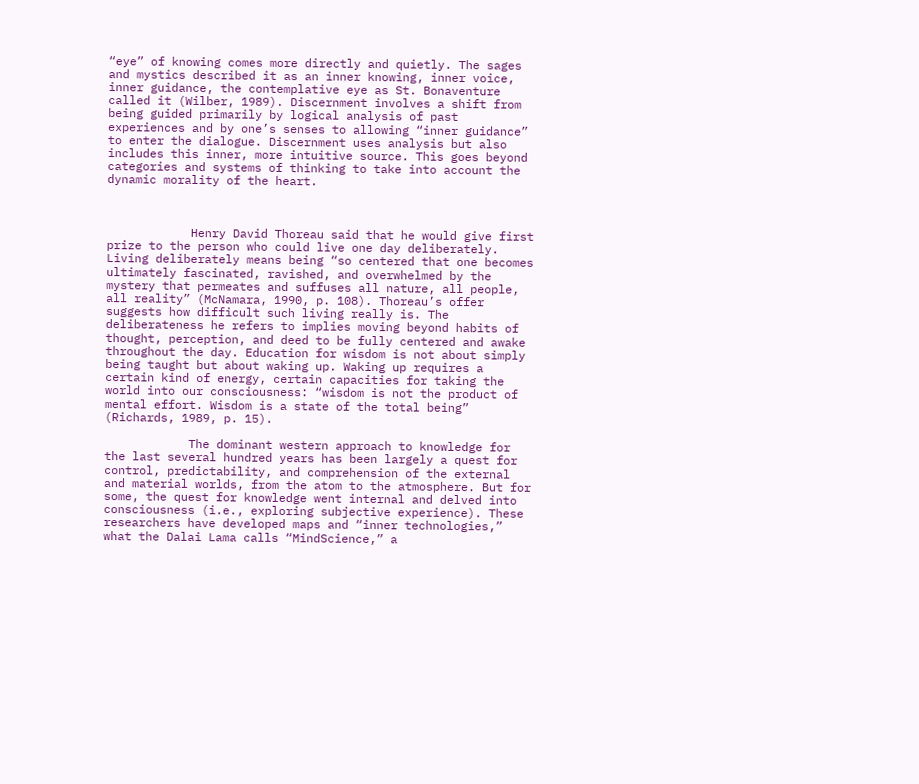“eye” of knowing comes more directly and quietly. The sages and mystics described it as an inner knowing, inner voice, inner guidance, the contemplative eye as St. Bonaventure called it (Wilber, 1989). Discernment involves a shift from being guided primarily by logical analysis of past experiences and by one’s senses to allowing “inner guidance” to enter the dialogue. Discernment uses analysis but also includes this inner, more intuitive source. This goes beyond categories and systems of thinking to take into account the dynamic morality of the heart.



            Henry David Thoreau said that he would give first prize to the person who could live one day deliberately. Living deliberately means being “so centered that one becomes ultimately fascinated, ravished, and overwhelmed by the mystery that permeates and suffuses all nature, all people, all reality” (McNamara, 1990, p. 108). Thoreau’s offer suggests how difficult such living really is. The deliberateness he refers to implies moving beyond habits of thought, perception, and deed to be fully centered and awake throughout the day. Education for wisdom is not about simply being taught but about waking up. Waking up requires a certain kind of energy, certain capacities for taking the world into our consciousness: “wisdom is not the product of mental effort. Wisdom is a state of the total being” (Richards, 1989, p. 15).

            The dominant western approach to knowledge for the last several hundred years has been largely a quest for control, predictability, and comprehension of the external and material worlds, from the atom to the atmosphere. But for some, the quest for knowledge went internal and delved into consciousness (i.e., exploring subjective experience). These researchers have developed maps and “inner technologies,” what the Dalai Lama calls “MindScience,” a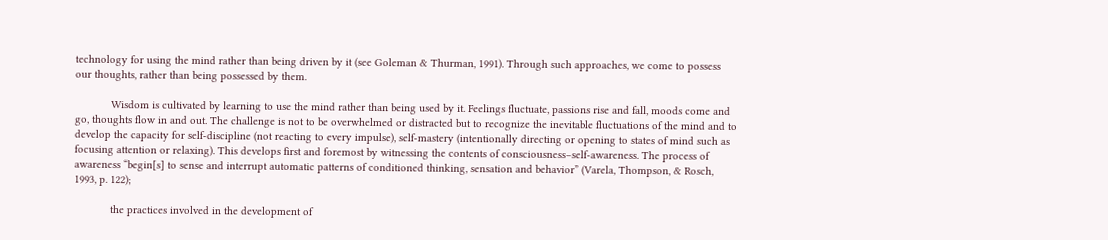technology for using the mind rather than being driven by it (see Goleman & Thurman, 1991). Through such approaches, we come to possess our thoughts, rather than being possessed by them.

            Wisdom is cultivated by learning to use the mind rather than being used by it. Feelings fluctuate, passions rise and fall, moods come and go, thoughts flow in and out. The challenge is not to be overwhelmed or distracted but to recognize the inevitable fluctuations of the mind and to develop the capacity for self-discipline (not reacting to every impulse), self-mastery (intentionally directing or opening to states of mind such as focusing attention or relaxing). This develops first and foremost by witnessing the contents of consciousness–self-awareness. The process of awareness “begin[s] to sense and interrupt automatic patterns of conditioned thinking, sensation and behavior” (Varela, Thompson, & Rosch, 1993, p. 122);

            the practices involved in the development of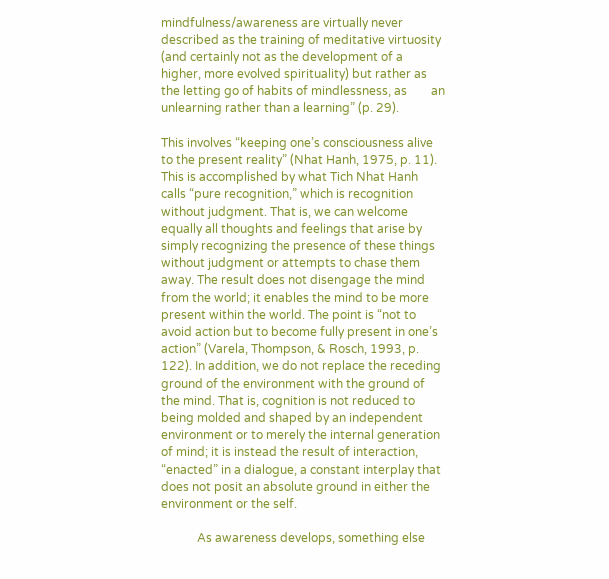mindfulness/awareness are virtually never    described as the training of meditative virtuosity (and certainly not as the development of a   higher, more evolved spirituality) but rather as the letting go of habits of mindlessness, as        an unlearning rather than a learning” (p. 29).

This involves “keeping one’s consciousness alive to the present reality” (Nhat Hanh, 1975, p. 11). This is accomplished by what Tich Nhat Hanh calls “pure recognition,” which is recognition without judgment. That is, we can welcome equally all thoughts and feelings that arise by simply recognizing the presence of these things without judgment or attempts to chase them away. The result does not disengage the mind from the world; it enables the mind to be more present within the world. The point is “not to avoid action but to become fully present in one’s action” (Varela, Thompson, & Rosch, 1993, p. 122). In addition, we do not replace the receding ground of the environment with the ground of the mind. That is, cognition is not reduced to being molded and shaped by an independent environment or to merely the internal generation of mind; it is instead the result of interaction, “enacted” in a dialogue, a constant interplay that does not posit an absolute ground in either the environment or the self.

            As awareness develops, something else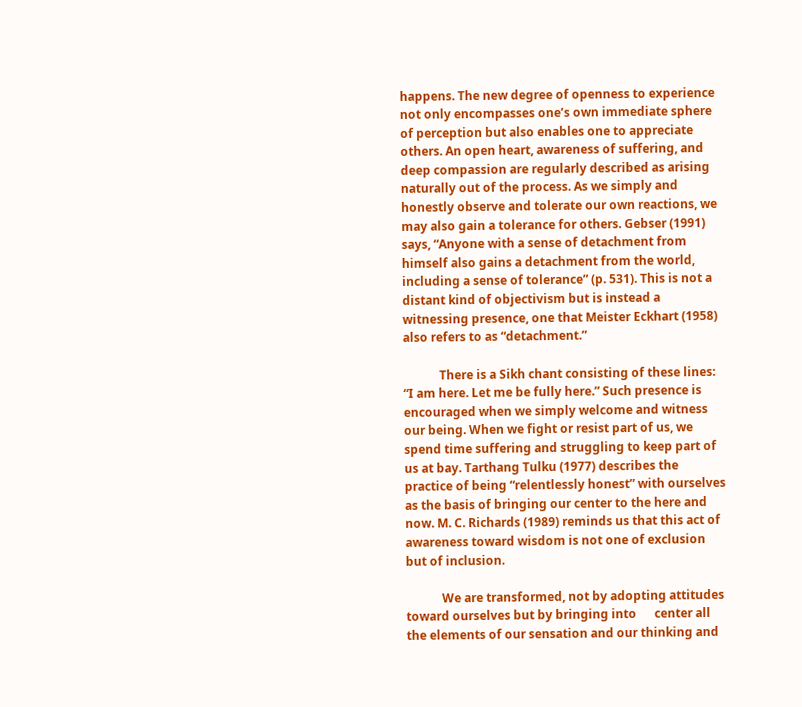happens. The new degree of openness to experience not only encompasses one’s own immediate sphere of perception but also enables one to appreciate others. An open heart, awareness of suffering, and deep compassion are regularly described as arising naturally out of the process. As we simply and honestly observe and tolerate our own reactions, we may also gain a tolerance for others. Gebser (1991) says, “Anyone with a sense of detachment from himself also gains a detachment from the world, including a sense of tolerance” (p. 531). This is not a distant kind of objectivism but is instead a witnessing presence, one that Meister Eckhart (1958) also refers to as “detachment.”

            There is a Sikh chant consisting of these lines: “I am here. Let me be fully here.” Such presence is encouraged when we simply welcome and witness our being. When we fight or resist part of us, we spend time suffering and struggling to keep part of us at bay. Tarthang Tulku (1977) describes the practice of being “relentlessly honest” with ourselves as the basis of bringing our center to the here and now. M. C. Richards (1989) reminds us that this act of awareness toward wisdom is not one of exclusion but of inclusion.

            We are transformed, not by adopting attitudes toward ourselves but by bringing into      center all the elements of our sensation and our thinking and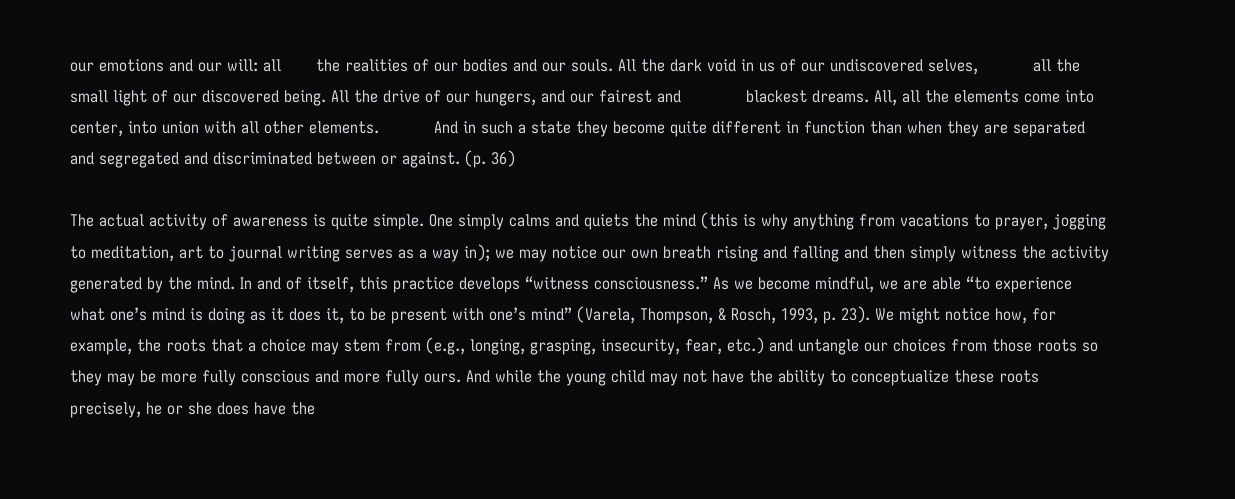our emotions and our will: all       the realities of our bodies and our souls. All the dark void in us of our undiscovered selves,           all the small light of our discovered being. All the drive of our hungers, and our fairest and             blackest dreams. All, all the elements come into center, into union with all other elements.           And in such a state they become quite different in function than when they are separated             and segregated and discriminated between or against. (p. 36)

The actual activity of awareness is quite simple. One simply calms and quiets the mind (this is why anything from vacations to prayer, jogging to meditation, art to journal writing serves as a way in); we may notice our own breath rising and falling and then simply witness the activity generated by the mind. In and of itself, this practice develops “witness consciousness.” As we become mindful, we are able “to experience what one’s mind is doing as it does it, to be present with one’s mind” (Varela, Thompson, & Rosch, 1993, p. 23). We might notice how, for example, the roots that a choice may stem from (e.g., longing, grasping, insecurity, fear, etc.) and untangle our choices from those roots so they may be more fully conscious and more fully ours. And while the young child may not have the ability to conceptualize these roots precisely, he or she does have the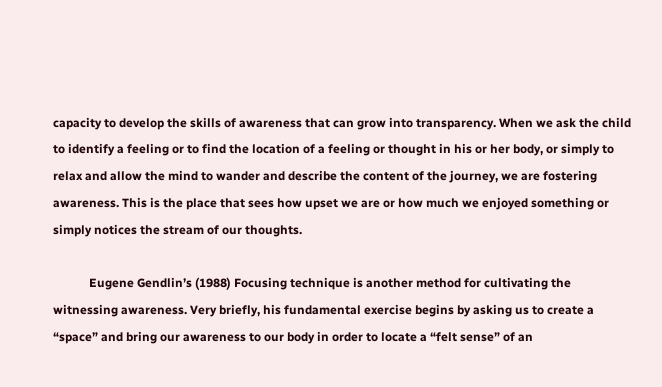capacity to develop the skills of awareness that can grow into transparency. When we ask the child to identify a feeling or to find the location of a feeling or thought in his or her body, or simply to relax and allow the mind to wander and describe the content of the journey, we are fostering awareness. This is the place that sees how upset we are or how much we enjoyed something or simply notices the stream of our thoughts.

            Eugene Gendlin’s (1988) Focusing technique is another method for cultivating the witnessing awareness. Very briefly, his fundamental exercise begins by asking us to create a “space” and bring our awareness to our body in order to locate a “felt sense” of an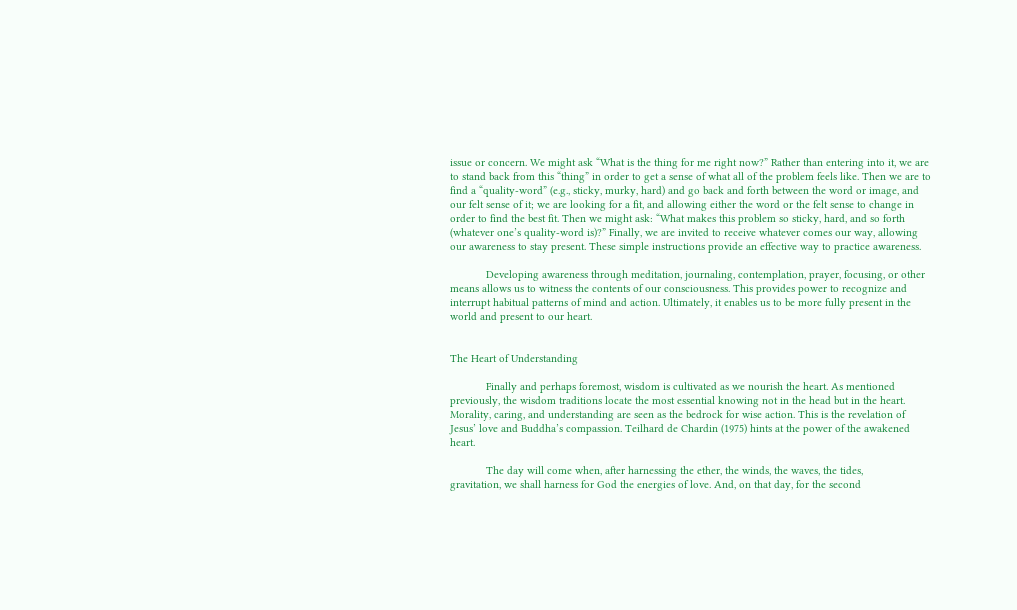issue or concern. We might ask “What is the thing for me right now?” Rather than entering into it, we are to stand back from this “thing” in order to get a sense of what all of the problem feels like. Then we are to find a “quality-word” (e.g., sticky, murky, hard) and go back and forth between the word or image, and our felt sense of it; we are looking for a fit, and allowing either the word or the felt sense to change in order to find the best fit. Then we might ask: “What makes this problem so sticky, hard, and so forth (whatever one’s quality-word is)?” Finally, we are invited to receive whatever comes our way, allowing our awareness to stay present. These simple instructions provide an effective way to practice awareness.

            Developing awareness through meditation, journaling, contemplation, prayer, focusing, or other means allows us to witness the contents of our consciousness. This provides power to recognize and interrupt habitual patterns of mind and action. Ultimately, it enables us to be more fully present in the world and present to our heart.


The Heart of Understanding

            Finally and perhaps foremost, wisdom is cultivated as we nourish the heart. As mentioned previously, the wisdom traditions locate the most essential knowing not in the head but in the heart. Morality, caring, and understanding are seen as the bedrock for wise action. This is the revelation of Jesus’ love and Buddha’s compassion. Teilhard de Chardin (1975) hints at the power of the awakened heart.

            The day will come when, after harnessing the ether, the winds, the waves, the tides,        gravitation, we shall harness for God the energies of love. And, on that day, for the second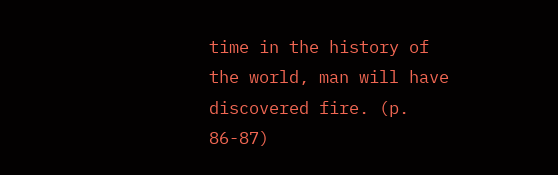time in the history of the world, man will have discovered fire. (p. 86-87)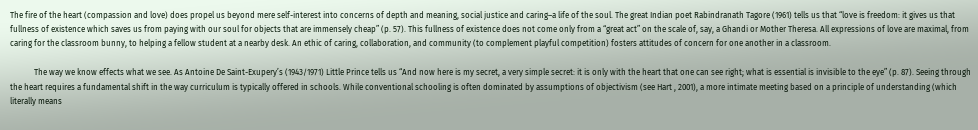The fire of the heart (compassion and love) does propel us beyond mere self-interest into concerns of depth and meaning, social justice and caring–a life of the soul. The great Indian poet Rabindranath Tagore (1961) tells us that “love is freedom: it gives us that fullness of existence which saves us from paying with our soul for objects that are immensely cheap” (p. 57). This fullness of existence does not come only from a “great act” on the scale of, say, a Ghandi or Mother Theresa. All expressions of love are maximal, from caring for the classroom bunny, to helping a fellow student at a nearby desk. An ethic of caring, collaboration, and community (to complement playful competition) fosters attitudes of concern for one another in a classroom.

            The way we know effects what we see. As Antoine De Saint-Exupery’s (1943/1971) Little Prince tells us “And now here is my secret, a very simple secret: it is only with the heart that one can see right; what is essential is invisible to the eye” (p. 87). Seeing through the heart requires a fundamental shift in the way curriculum is typically offered in schools. While conventional schooling is often dominated by assumptions of objectivism (see Hart , 2001), a more intimate meeting based on a principle of understanding (which literally means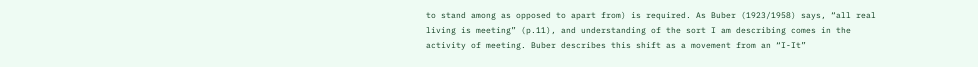to stand among as opposed to apart from) is required. As Buber (1923/1958) says, “all real living is meeting” (p.11), and understanding of the sort I am describing comes in the activity of meeting. Buber describes this shift as a movement from an “I-It”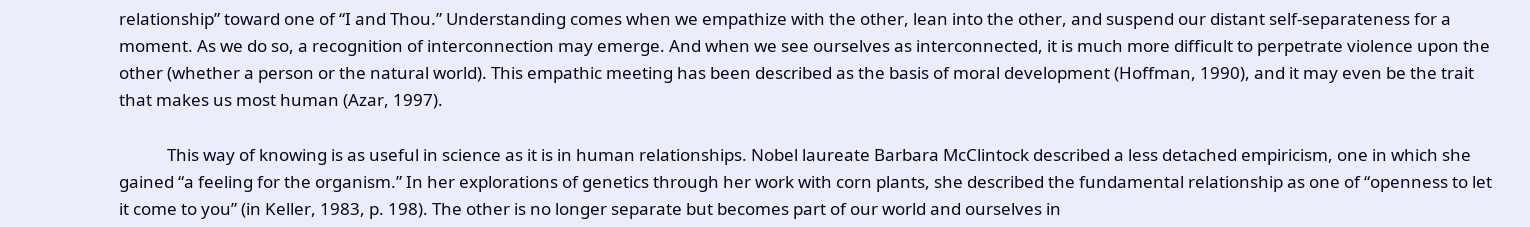relationship” toward one of “I and Thou.” Understanding comes when we empathize with the other, lean into the other, and suspend our distant self-separateness for a moment. As we do so, a recognition of interconnection may emerge. And when we see ourselves as interconnected, it is much more difficult to perpetrate violence upon the other (whether a person or the natural world). This empathic meeting has been described as the basis of moral development (Hoffman, 1990), and it may even be the trait that makes us most human (Azar, 1997).

            This way of knowing is as useful in science as it is in human relationships. Nobel laureate Barbara McClintock described a less detached empiricism, one in which she gained “a feeling for the organism.” In her explorations of genetics through her work with corn plants, she described the fundamental relationship as one of “openness to let it come to you” (in Keller, 1983, p. 198). The other is no longer separate but becomes part of our world and ourselves in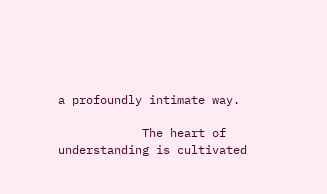a profoundly intimate way.

            The heart of understanding is cultivated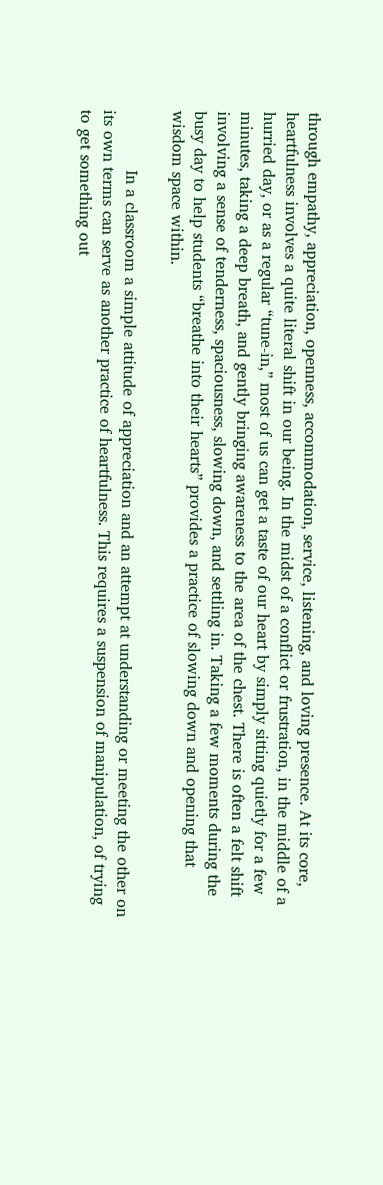through empathy, appreciation, openness, accommodation, service, listening, and loving presence. At its core, heartfulness involves a quite literal shift in our being. In the midst of a conflict or frustration, in the middle of a hurried day, or as a regular “tune-in,” most of us can get a taste of our heart by simply sitting quietly for a few minutes, taking a deep breath, and gently bringing awareness to the area of the chest. There is often a felt shift involving a sense of tenderness, spaciousness, slowing down, and settling in. Taking a few moments during the busy day to help students “breathe into their hearts” provides a practice of slowing down and opening that wisdom space within.

            In a classroom a simple attitude of appreciation and an attempt at understanding or meeting the other on its own terms can serve as another practice of heartfulness. This requires a suspension of manipulation, of trying to get something out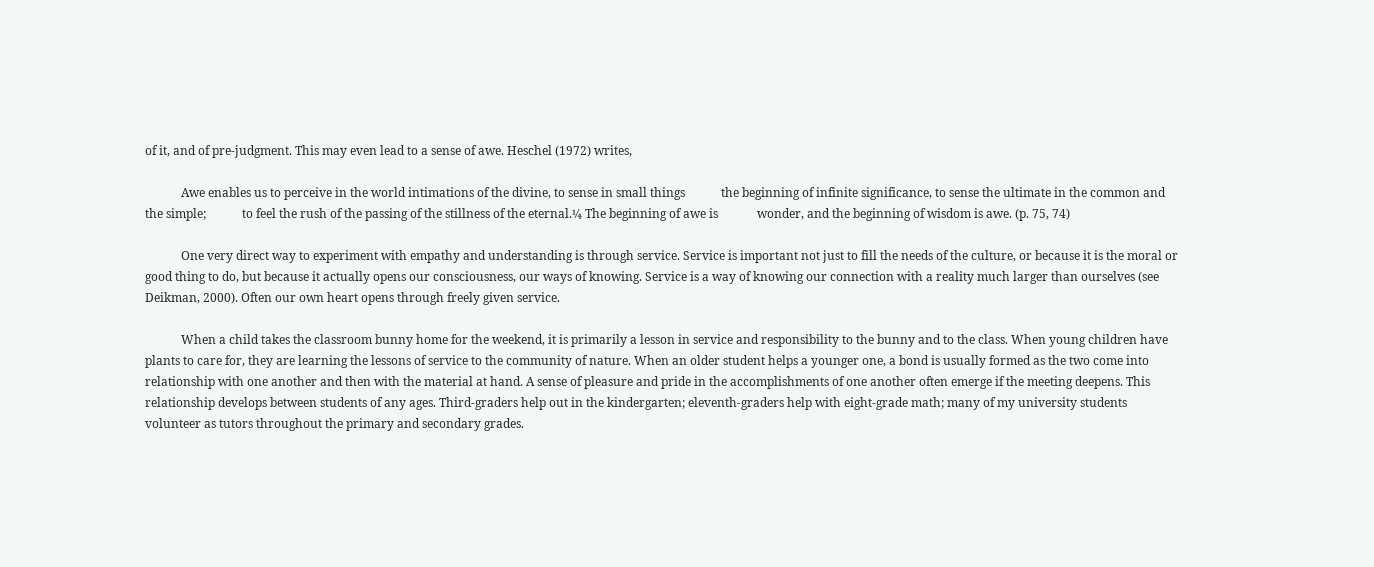of it, and of pre-judgment. This may even lead to a sense of awe. Heschel (1972) writes,

            Awe enables us to perceive in the world intimations of the divine, to sense in small things            the beginning of infinite significance, to sense the ultimate in the common and the simple;            to feel the rush of the passing of the stillness of the eternal.¼ The beginning of awe is             wonder, and the beginning of wisdom is awe. (p. 75, 74)

            One very direct way to experiment with empathy and understanding is through service. Service is important not just to fill the needs of the culture, or because it is the moral or good thing to do, but because it actually opens our consciousness, our ways of knowing. Service is a way of knowing our connection with a reality much larger than ourselves (see Deikman, 2000). Often our own heart opens through freely given service.

            When a child takes the classroom bunny home for the weekend, it is primarily a lesson in service and responsibility to the bunny and to the class. When young children have plants to care for, they are learning the lessons of service to the community of nature. When an older student helps a younger one, a bond is usually formed as the two come into relationship with one another and then with the material at hand. A sense of pleasure and pride in the accomplishments of one another often emerge if the meeting deepens. This relationship develops between students of any ages. Third-graders help out in the kindergarten; eleventh-graders help with eight-grade math; many of my university students volunteer as tutors throughout the primary and secondary grades.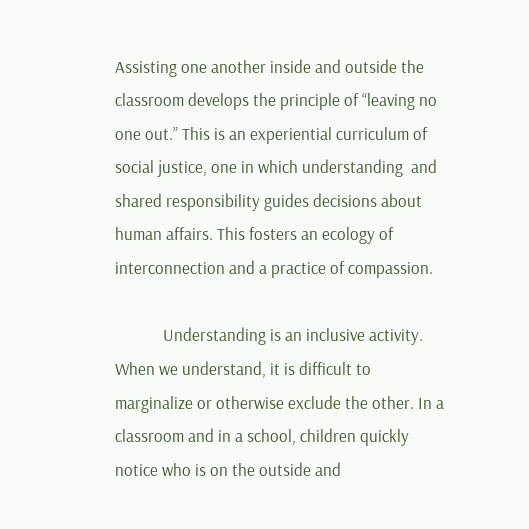Assisting one another inside and outside the classroom develops the principle of “leaving no one out.” This is an experiential curriculum of social justice, one in which understanding  and shared responsibility guides decisions about human affairs. This fosters an ecology of interconnection and a practice of compassion.

            Understanding is an inclusive activity. When we understand, it is difficult to marginalize or otherwise exclude the other. In a classroom and in a school, children quickly notice who is on the outside and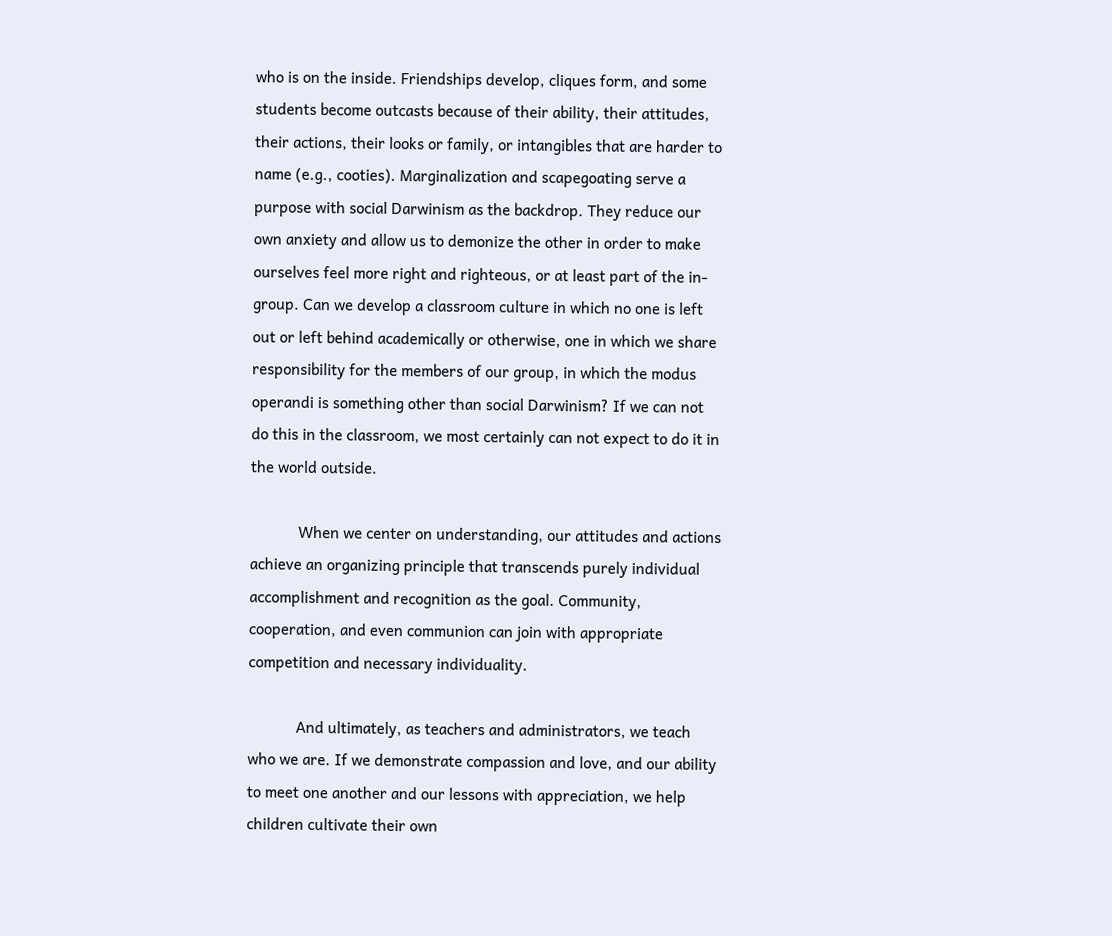who is on the inside. Friendships develop, cliques form, and some students become outcasts because of their ability, their attitudes, their actions, their looks or family, or intangibles that are harder to name (e.g., cooties). Marginalization and scapegoating serve a purpose with social Darwinism as the backdrop. They reduce our own anxiety and allow us to demonize the other in order to make ourselves feel more right and righteous, or at least part of the in-group. Can we develop a classroom culture in which no one is left out or left behind academically or otherwise, one in which we share responsibility for the members of our group, in which the modus operandi is something other than social Darwinism? If we can not do this in the classroom, we most certainly can not expect to do it in the world outside.

            When we center on understanding, our attitudes and actions achieve an organizing principle that transcends purely individual accomplishment and recognition as the goal. Community, cooperation, and even communion can join with appropriate competition and necessary individuality.

            And ultimately, as teachers and administrators, we teach who we are. If we demonstrate compassion and love, and our ability to meet one another and our lessons with appreciation, we help children cultivate their own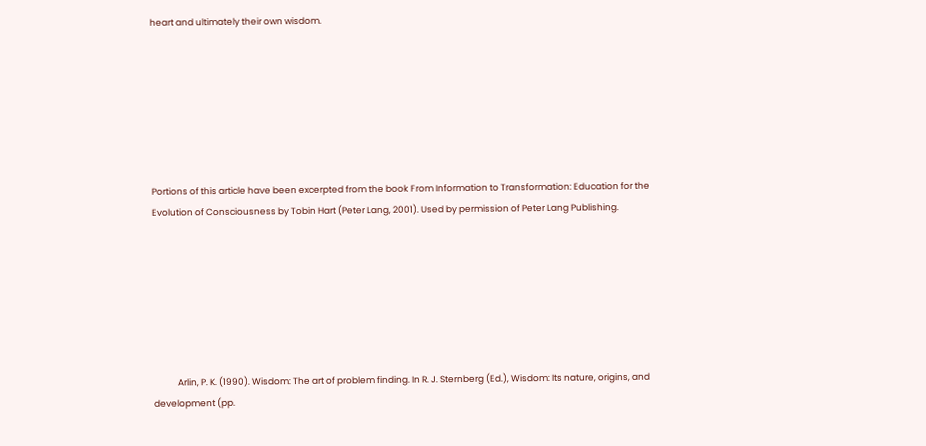heart and ultimately their own wisdom.







Portions of this article have been excerpted from the book From Information to Transformation: Education for the Evolution of Consciousness by Tobin Hart (Peter Lang, 2001). Used by permission of Peter Lang Publishing.







            Arlin, P. K. (1990). Wisdom: The art of problem finding. In R. J. Sternberg (Ed.), Wisdom: Its nature, origins, and development (pp.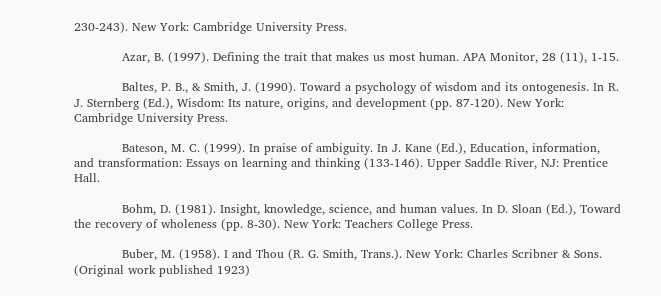230-243). New York: Cambridge University Press.

            Azar, B. (1997). Defining the trait that makes us most human. APA Monitor, 28 (11), 1-15.

            Baltes, P. B., & Smith, J. (1990). Toward a psychology of wisdom and its ontogenesis. In R. J. Sternberg (Ed.), Wisdom: Its nature, origins, and development (pp. 87-120). New York: Cambridge University Press.

            Bateson, M. C. (1999). In praise of ambiguity. In J. Kane (Ed.), Education, information, and transformation: Essays on learning and thinking (133-146). Upper Saddle River, NJ: Prentice Hall.

            Bohm, D. (1981). Insight, knowledge, science, and human values. In D. Sloan (Ed.), Toward the recovery of wholeness (pp. 8-30). New York: Teachers College Press.

            Buber, M. (1958). I and Thou (R. G. Smith, Trans.). New York: Charles Scribner & Sons. (Original work published 1923)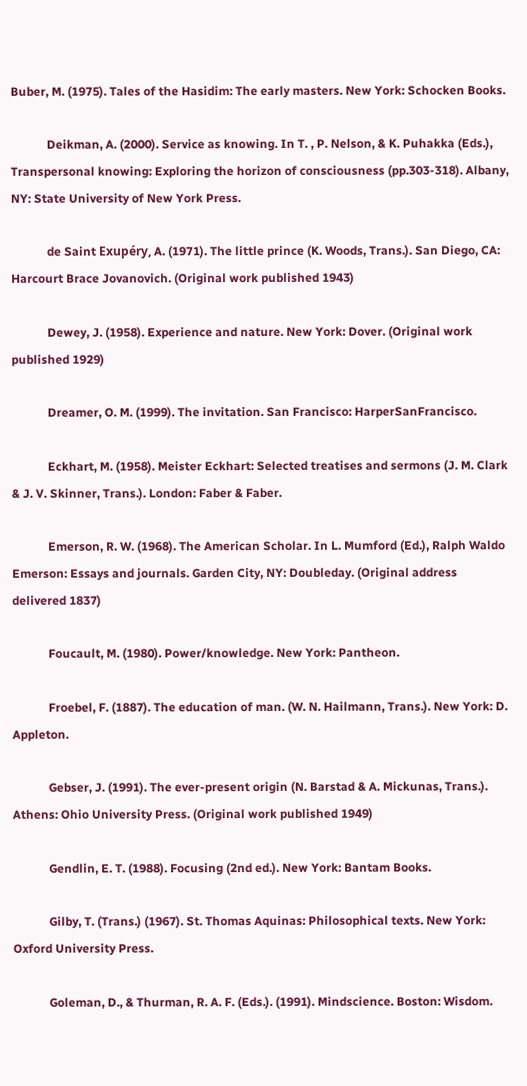Buber, M. (1975). Tales of the Hasidim: The early masters. New York: Schocken Books.

            Deikman, A. (2000). Service as knowing. In T. , P. Nelson, & K. Puhakka (Eds.), Transpersonal knowing: Exploring the horizon of consciousness (pp.303-318). Albany, NY: State University of New York Press.

            de Saint Exupéry, A. (1971). The little prince (K. Woods, Trans.). San Diego, CA: Harcourt Brace Jovanovich. (Original work published 1943)

            Dewey, J. (1958). Experience and nature. New York: Dover. (Original work published 1929)

            Dreamer, O. M. (1999). The invitation. San Francisco: HarperSanFrancisco.

            Eckhart, M. (1958). Meister Eckhart: Selected treatises and sermons (J. M. Clark & J. V. Skinner, Trans.). London: Faber & Faber.

            Emerson, R. W. (1968). The American Scholar. In L. Mumford (Ed.), Ralph Waldo Emerson: Essays and journals. Garden City, NY: Doubleday. (Original address delivered 1837)

            Foucault, M. (1980). Power/knowledge. New York: Pantheon.

            Froebel, F. (1887). The education of man. (W. N. Hailmann, Trans.). New York: D. Appleton.

            Gebser, J. (1991). The ever-present origin (N. Barstad & A. Mickunas, Trans.). Athens: Ohio University Press. (Original work published 1949)

            Gendlin, E. T. (1988). Focusing (2nd ed.). New York: Bantam Books.

            Gilby, T. (Trans.) (1967). St. Thomas Aquinas: Philosophical texts. New York: Oxford University Press.

            Goleman, D., & Thurman, R. A. F. (Eds.). (1991). Mindscience. Boston: Wisdom.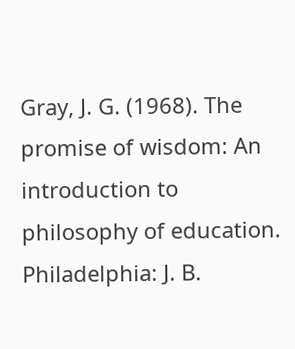Gray, J. G. (1968). The promise of wisdom: An introduction to philosophy of education. Philadelphia: J. B.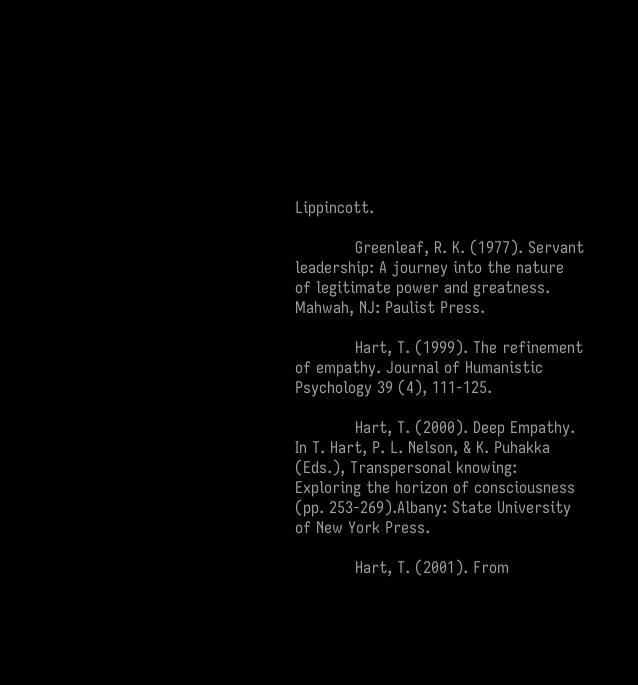Lippincott.

            Greenleaf, R. K. (1977). Servant leadership: A journey into the nature of legitimate power and greatness. Mahwah, NJ: Paulist Press.

            Hart, T. (1999). The refinement of empathy. Journal of Humanistic Psychology 39 (4), 111-125.

            Hart, T. (2000). Deep Empathy. In T. Hart, P. L. Nelson, & K. Puhakka (Eds.), Transpersonal knowing: Exploring the horizon of consciousness (pp. 253-269).Albany: State University of New York Press.

            Hart, T. (2001). From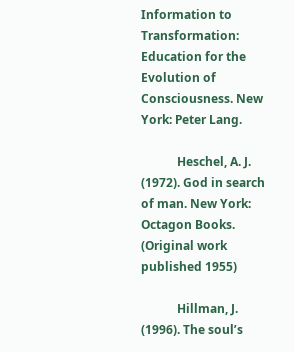Information to Transformation: Education for the Evolution of Consciousness. New York: Peter Lang.

            Heschel, A. J. (1972). God in search of man. New York: Octagon Books. (Original work published 1955)

            Hillman, J. (1996). The soul’s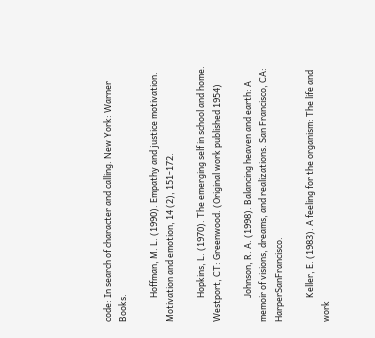code: In search of character and calling. New York: Warner Books.

            Hoffman, M. L. (1990). Empathy and justice motivation. Motivation and emotion, 14 (2), 151-172.

            Hopkins, L. (1970). The emerging self in school and home. Westport, CT: Greenwood. (Original work published 1954)

            Johnson, R. A. (1998). Balancing heaven and earth: A memoir of visions, dreams, and realizations. San Francisco, CA: HarperSanFrancisco.

            Keller, E. (1983). A feeling for the organism: The life and work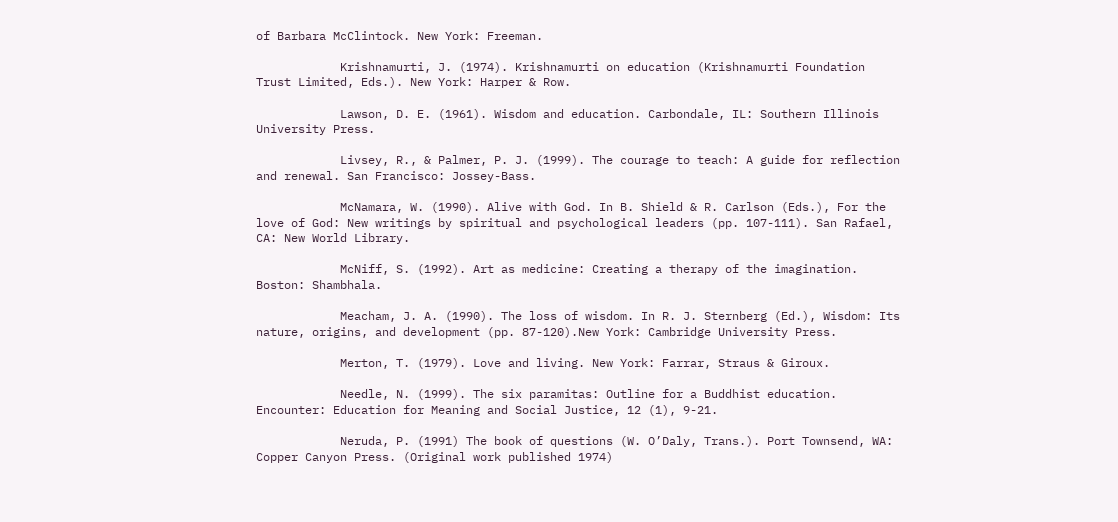of Barbara McClintock. New York: Freeman.

            Krishnamurti, J. (1974). Krishnamurti on education (Krishnamurti Foundation Trust Limited, Eds.). New York: Harper & Row.

            Lawson, D. E. (1961). Wisdom and education. Carbondale, IL: Southern Illinois University Press.

            Livsey, R., & Palmer, P. J. (1999). The courage to teach: A guide for reflection and renewal. San Francisco: Jossey-Bass.

            McNamara, W. (1990). Alive with God. In B. Shield & R. Carlson (Eds.), For the love of God: New writings by spiritual and psychological leaders (pp. 107-111). San Rafael, CA: New World Library.

            McNiff, S. (1992). Art as medicine: Creating a therapy of the imagination. Boston: Shambhala.

            Meacham, J. A. (1990). The loss of wisdom. In R. J. Sternberg (Ed.), Wisdom: Its nature, origins, and development (pp. 87-120).New York: Cambridge University Press.

            Merton, T. (1979). Love and living. New York: Farrar, Straus & Giroux.

            Needle, N. (1999). The six paramitas: Outline for a Buddhist education. Encounter: Education for Meaning and Social Justice, 12 (1), 9-21.

            Neruda, P. (1991) The book of questions (W. O’Daly, Trans.). Port Townsend, WA: Copper Canyon Press. (Original work published 1974)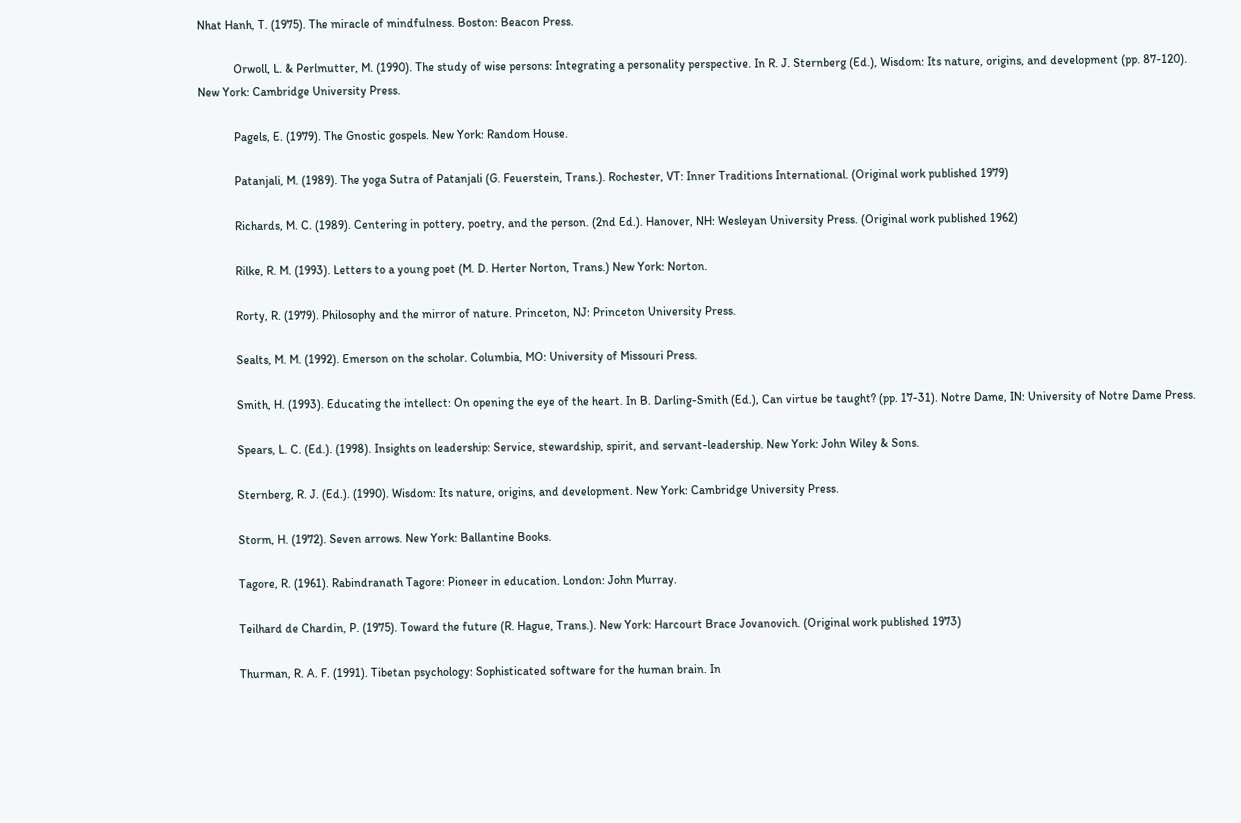Nhat Hanh, T. (1975). The miracle of mindfulness. Boston: Beacon Press.

            Orwoll, L. & Perlmutter, M. (1990). The study of wise persons: Integrating a personality perspective. In R. J. Sternberg (Ed.), Wisdom: Its nature, origins, and development (pp. 87-120). New York: Cambridge University Press.

            Pagels, E. (1979). The Gnostic gospels. New York: Random House.

            Patanjali, M. (1989). The yoga Sutra of Patanjali (G. Feuerstein, Trans.). Rochester, VT: Inner Traditions International. (Original work published 1979)

            Richards, M. C. (1989). Centering in pottery, poetry, and the person. (2nd Ed.). Hanover, NH: Wesleyan University Press. (Original work published 1962)

            Rilke, R. M. (1993). Letters to a young poet (M. D. Herter Norton, Trans.) New York: Norton.

            Rorty, R. (1979). Philosophy and the mirror of nature. Princeton, NJ: Princeton University Press.

            Sealts, M. M. (1992). Emerson on the scholar. Columbia, MO: University of Missouri Press.

            Smith, H. (1993). Educating the intellect: On opening the eye of the heart. In B. Darling-Smith (Ed.), Can virtue be taught? (pp. 17-31). Notre Dame, IN: University of Notre Dame Press.

            Spears, L. C. (Ed.). (1998). Insights on leadership: Service, stewardship, spirit, and servant-leadership. New York: John Wiley & Sons.

            Sternberg, R. J. (Ed.). (1990). Wisdom: Its nature, origins, and development. New York: Cambridge University Press.

            Storm, H. (1972). Seven arrows. New York: Ballantine Books.

            Tagore, R. (1961). Rabindranath Tagore: Pioneer in education. London: John Murray.

            Teilhard de Chardin, P. (1975). Toward the future (R. Hague, Trans.). New York: Harcourt Brace Jovanovich. (Original work published 1973)

            Thurman, R. A. F. (1991). Tibetan psychology: Sophisticated software for the human brain. In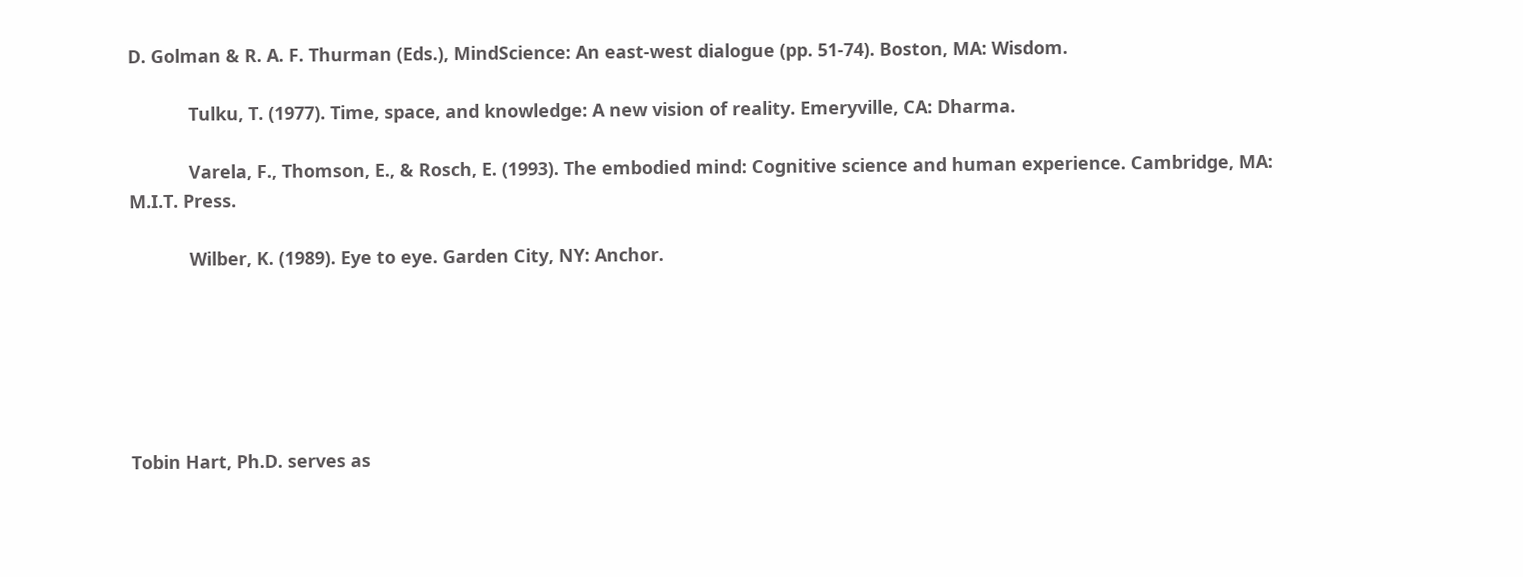D. Golman & R. A. F. Thurman (Eds.), MindScience: An east-west dialogue (pp. 51-74). Boston, MA: Wisdom.

            Tulku, T. (1977). Time, space, and knowledge: A new vision of reality. Emeryville, CA: Dharma.

            Varela, F., Thomson, E., & Rosch, E. (1993). The embodied mind: Cognitive science and human experience. Cambridge, MA: M.I.T. Press.

            Wilber, K. (1989). Eye to eye. Garden City, NY: Anchor.






Tobin Hart, Ph.D. serves as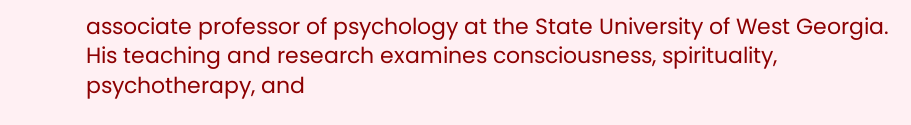associate professor of psychology at the State University of West Georgia.  His teaching and research examines consciousness, spirituality, psychotherapy, and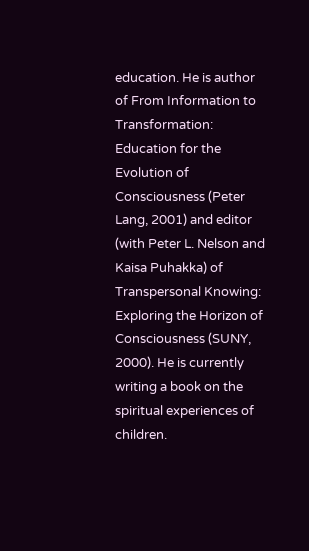education. He is author of From Information to Transformation: Education for the Evolution of Consciousness (Peter Lang, 2001) and editor (with Peter L. Nelson and Kaisa Puhakka) of Transpersonal Knowing: Exploring the Horizon of Consciousness (SUNY, 2000). He is currently writing a book on the spiritual experiences of children.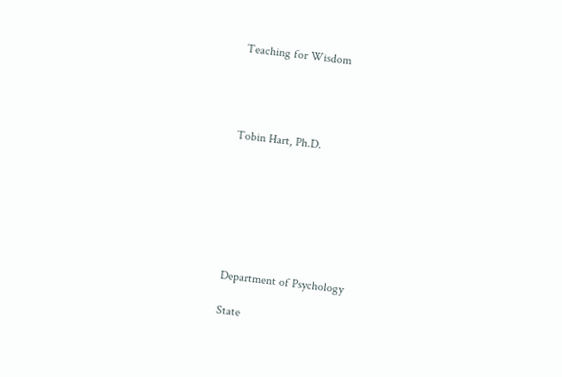Teaching for Wisdom




Tobin Hart, Ph.D.







Department of Psychology

State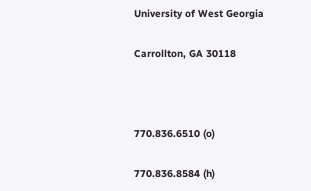University of West Georgia

Carrollton, GA 30118



770.836.6510 (o)

770.836.8584 (h)